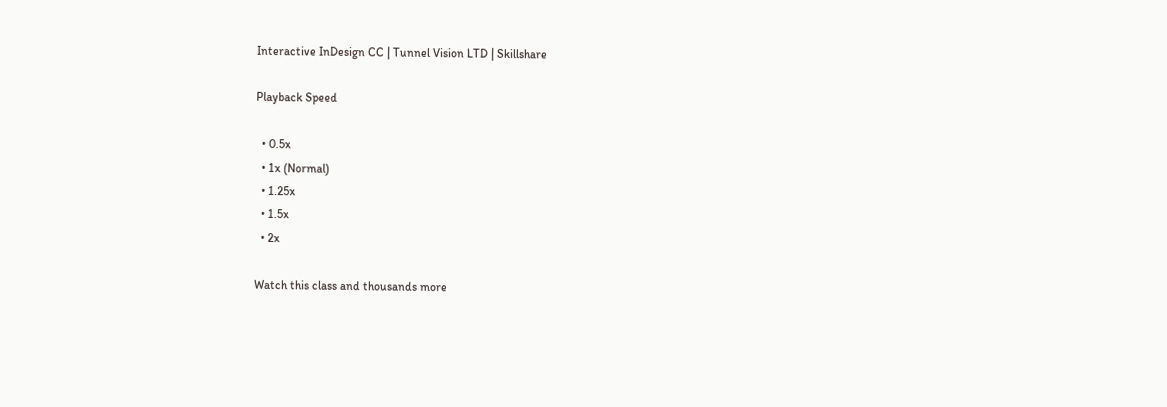Interactive InDesign CC | Tunnel Vision LTD | Skillshare

Playback Speed

  • 0.5x
  • 1x (Normal)
  • 1.25x
  • 1.5x
  • 2x

Watch this class and thousands more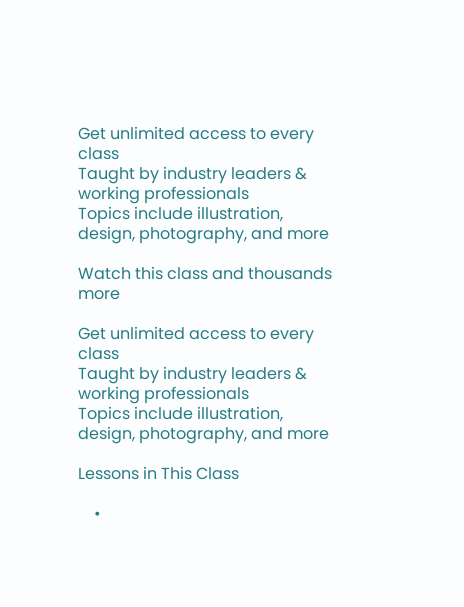Get unlimited access to every class
Taught by industry leaders & working professionals
Topics include illustration, design, photography, and more

Watch this class and thousands more

Get unlimited access to every class
Taught by industry leaders & working professionals
Topics include illustration, design, photography, and more

Lessons in This Class

    •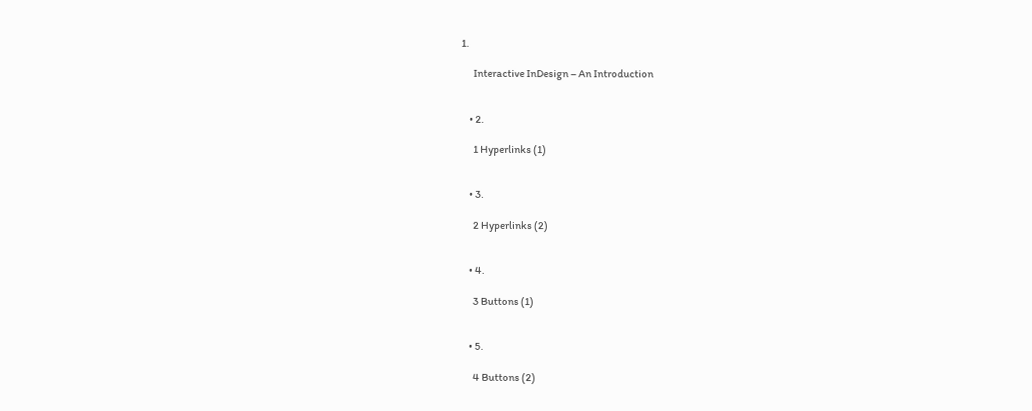1.

      Interactive InDesign – An Introduction


    • 2.

      1 Hyperlinks (1)


    • 3.

      2 Hyperlinks (2)


    • 4.

      3 Buttons (1)


    • 5.

      4 Buttons (2)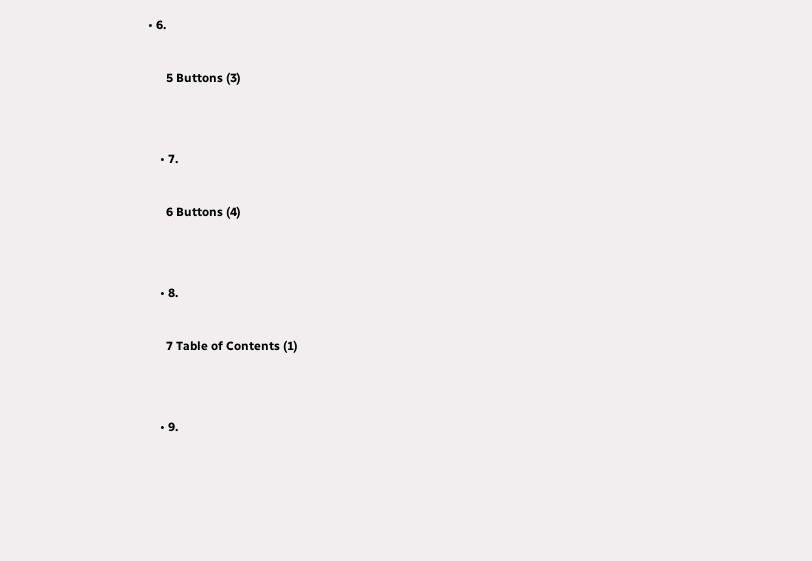• 6.

      5 Buttons (3)


    • 7.

      6 Buttons (4)


    • 8.

      7 Table of Contents (1)


    • 9.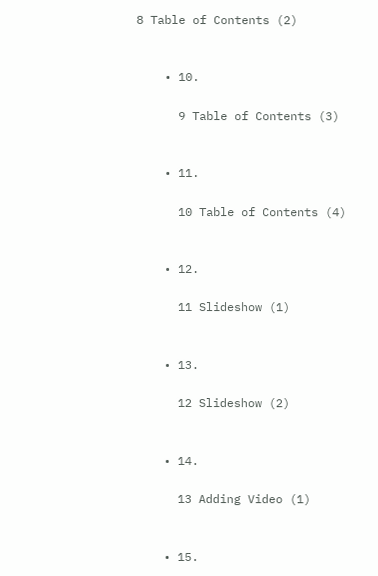8 Table of Contents (2)


    • 10.

      9 Table of Contents (3)


    • 11.

      10 Table of Contents (4)


    • 12.

      11 Slideshow (1)


    • 13.

      12 Slideshow (2)


    • 14.

      13 Adding Video (1)


    • 15.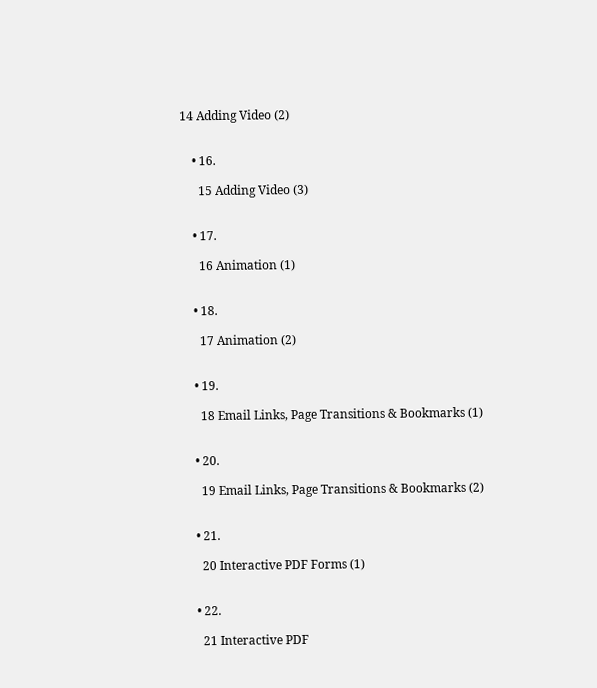14 Adding Video (2)


    • 16.

      15 Adding Video (3)


    • 17.

      16 Animation (1)


    • 18.

      17 Animation (2)


    • 19.

      18 Email Links, Page Transitions & Bookmarks (1)


    • 20.

      19 Email Links, Page Transitions & Bookmarks (2)


    • 21.

      20 Interactive PDF Forms (1)


    • 22.

      21 Interactive PDF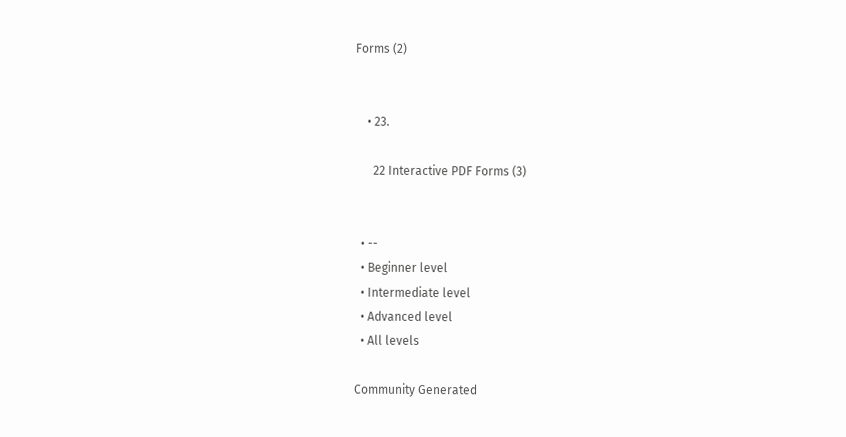Forms (2)


    • 23.

      22 Interactive PDF Forms (3)


  • --
  • Beginner level
  • Intermediate level
  • Advanced level
  • All levels

Community Generated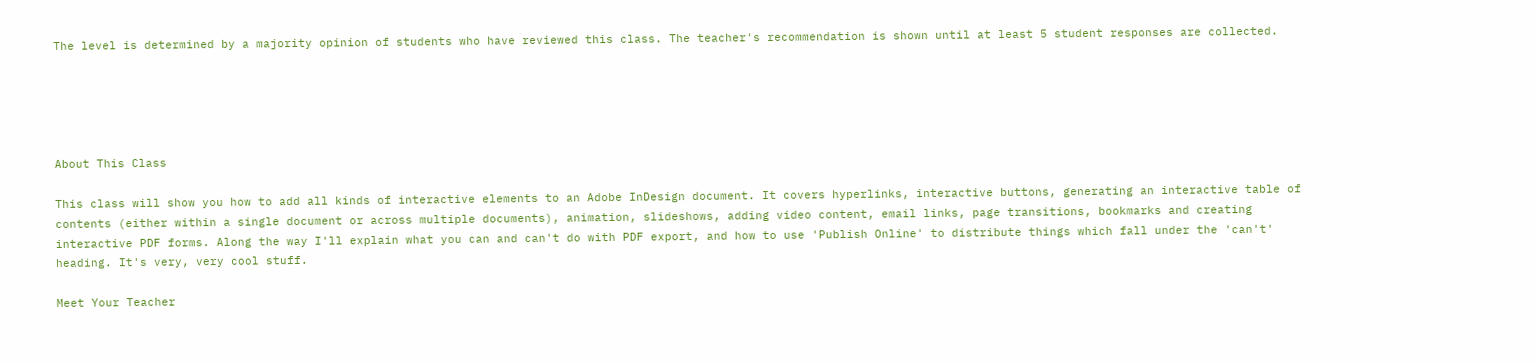The level is determined by a majority opinion of students who have reviewed this class. The teacher's recommendation is shown until at least 5 student responses are collected.





About This Class

This class will show you how to add all kinds of interactive elements to an Adobe InDesign document. It covers hyperlinks, interactive buttons, generating an interactive table of contents (either within a single document or across multiple documents), animation, slideshows, adding video content, email links, page transitions, bookmarks and creating interactive PDF forms. Along the way I'll explain what you can and can't do with PDF export, and how to use 'Publish Online' to distribute things which fall under the 'can't' heading. It's very, very cool stuff.

Meet Your Teacher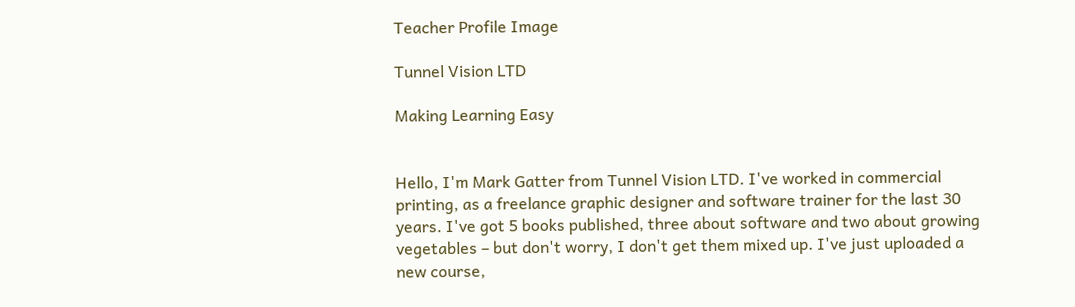Teacher Profile Image

Tunnel Vision LTD

Making Learning Easy


Hello, I'm Mark Gatter from Tunnel Vision LTD. I've worked in commercial printing, as a freelance graphic designer and software trainer for the last 30 years. I've got 5 books published, three about software and two about growing vegetables – but don't worry, I don't get them mixed up. I've just uploaded a new course,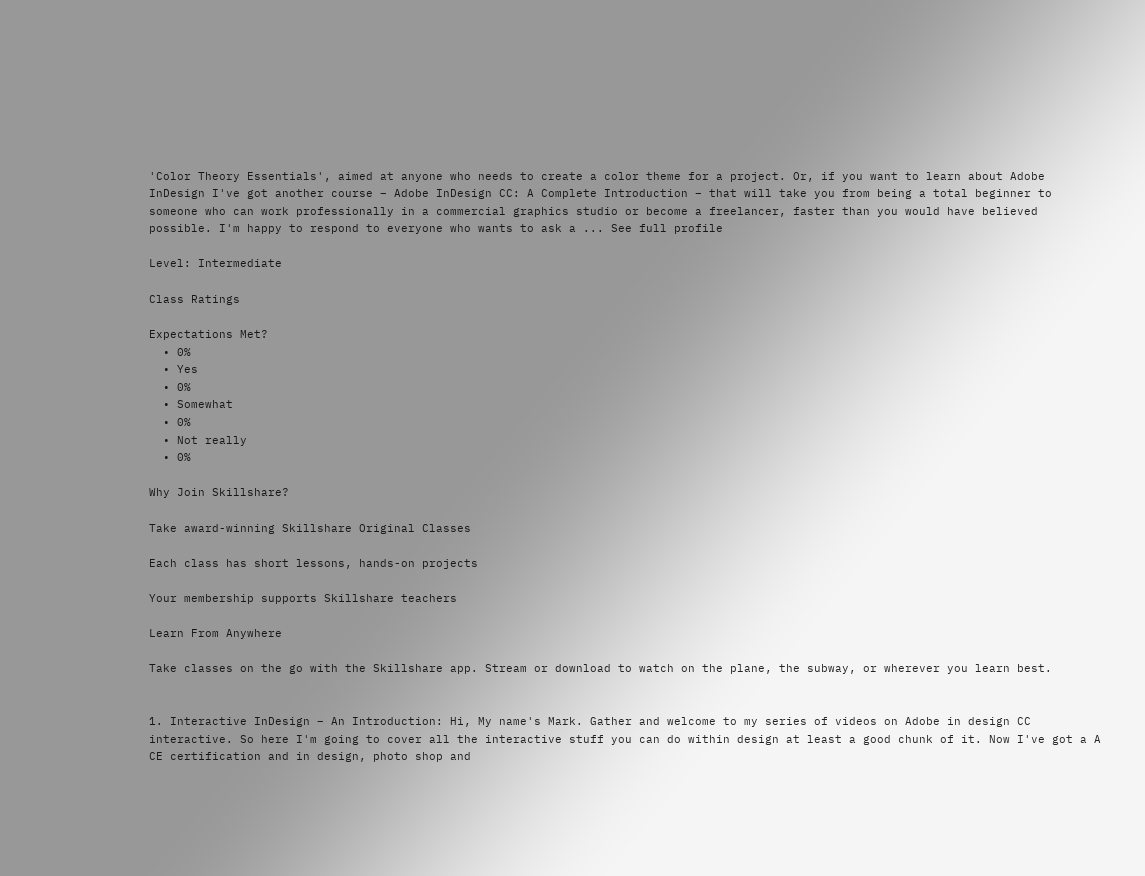'Color Theory Essentials', aimed at anyone who needs to create a color theme for a project. Or, if you want to learn about Adobe InDesign I've got another course – Adobe InDesign CC: A Complete Introduction – that will take you from being a total beginner to someone who can work professionally in a commercial graphics studio or become a freelancer, faster than you would have believed possible. I'm happy to respond to everyone who wants to ask a ... See full profile

Level: Intermediate

Class Ratings

Expectations Met?
  • 0%
  • Yes
  • 0%
  • Somewhat
  • 0%
  • Not really
  • 0%

Why Join Skillshare?

Take award-winning Skillshare Original Classes

Each class has short lessons, hands-on projects

Your membership supports Skillshare teachers

Learn From Anywhere

Take classes on the go with the Skillshare app. Stream or download to watch on the plane, the subway, or wherever you learn best.


1. Interactive InDesign – An Introduction: Hi, My name's Mark. Gather and welcome to my series of videos on Adobe in design CC interactive. So here I'm going to cover all the interactive stuff you can do within design at least a good chunk of it. Now I've got a A CE certification and in design, photo shop and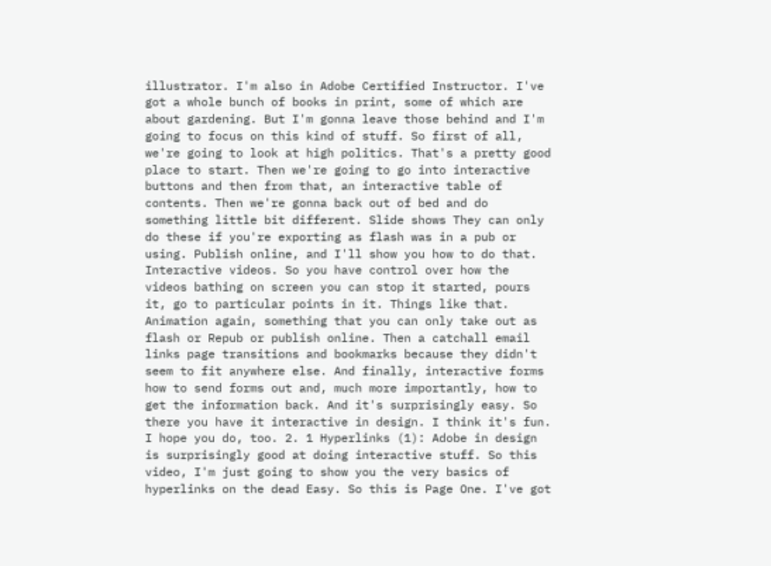illustrator. I'm also in Adobe Certified Instructor. I've got a whole bunch of books in print, some of which are about gardening. But I'm gonna leave those behind and I'm going to focus on this kind of stuff. So first of all, we're going to look at high politics. That's a pretty good place to start. Then we're going to go into interactive buttons and then from that, an interactive table of contents. Then we're gonna back out of bed and do something little bit different. Slide shows They can only do these if you're exporting as flash was in a pub or using. Publish online, and I'll show you how to do that. Interactive videos. So you have control over how the videos bathing on screen you can stop it started, pours it, go to particular points in it. Things like that. Animation again, something that you can only take out as flash or Repub or publish online. Then a catchall email links page transitions and bookmarks because they didn't seem to fit anywhere else. And finally, interactive forms how to send forms out and, much more importantly, how to get the information back. And it's surprisingly easy. So there you have it interactive in design. I think it's fun. I hope you do, too. 2. 1 Hyperlinks (1): Adobe in design is surprisingly good at doing interactive stuff. So this video, I'm just going to show you the very basics of hyperlinks on the dead Easy. So this is Page One. I've got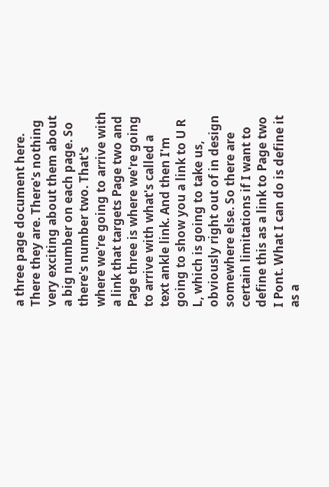a three page document here. There they are. There's nothing very exciting about them about a big number on each page. So there's number two. That's where we're going to arrive with a link that targets Page two and Page three is where we're going to arrive with what's called a text ankle link. And then I'm going to show you a link to U R L, which is going to take us, obviously right out of in design somewhere else. So there are certain limitations if I want to define this as a link to Page two I Pont. What I can do is define it as a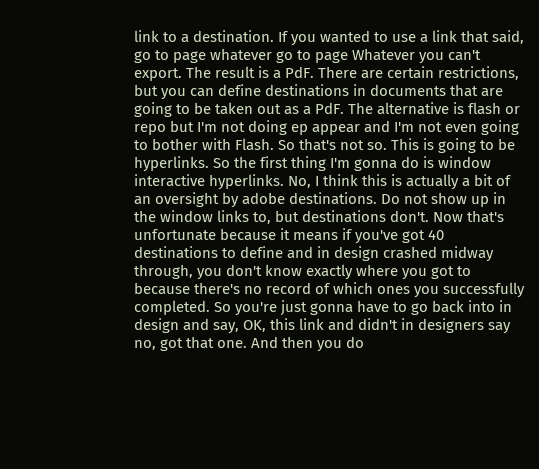link to a destination. If you wanted to use a link that said, go to page whatever go to page Whatever you can't export. The result is a PdF. There are certain restrictions, but you can define destinations in documents that are going to be taken out as a PdF. The alternative is flash or repo but I'm not doing ep appear and I'm not even going to bother with Flash. So that's not so. This is going to be hyperlinks. So the first thing I'm gonna do is window interactive hyperlinks. No, I think this is actually a bit of an oversight by adobe destinations. Do not show up in the window links to, but destinations don't. Now that's unfortunate because it means if you've got 40 destinations to define and in design crashed midway through, you don't know exactly where you got to because there's no record of which ones you successfully completed. So you're just gonna have to go back into in design and say, OK, this link and didn't in designers say no, got that one. And then you do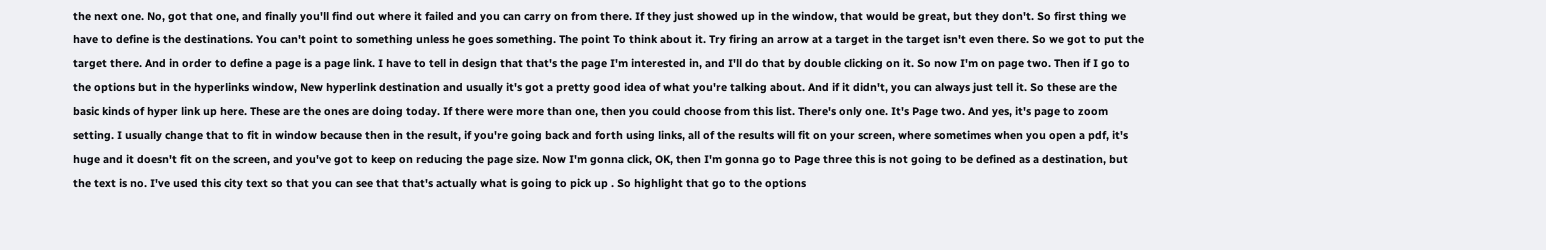the next one. No, got that one, and finally you'll find out where it failed and you can carry on from there. If they just showed up in the window, that would be great, but they don't. So first thing we have to define is the destinations. You can't point to something unless he goes something. The point To think about it. Try firing an arrow at a target in the target isn't even there. So we got to put the target there. And in order to define a page is a page link. I have to tell in design that that's the page I'm interested in, and I'll do that by double clicking on it. So now I'm on page two. Then if I go to the options but in the hyperlinks window, New hyperlink destination and usually it's got a pretty good idea of what you're talking about. And if it didn't, you can always just tell it. So these are the basic kinds of hyper link up here. These are the ones are doing today. If there were more than one, then you could choose from this list. There's only one. It's Page two. And yes, it's page to zoom setting. I usually change that to fit in window because then in the result, if you're going back and forth using links, all of the results will fit on your screen, where sometimes when you open a pdf, it's huge and it doesn't fit on the screen, and you've got to keep on reducing the page size. Now I'm gonna click, OK, then I'm gonna go to Page three this is not going to be defined as a destination, but the text is no. I've used this city text so that you can see that that's actually what is going to pick up . So highlight that go to the options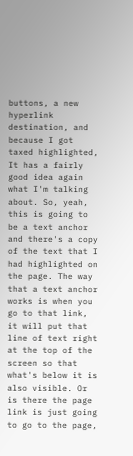buttons, a new hyperlink destination, and because I got taxed highlighted, It has a fairly good idea again what I'm talking about. So, yeah, this is going to be a text anchor and there's a copy of the text that I had highlighted on the page. The way that a text anchor works is when you go to that link, it will put that line of text right at the top of the screen so that what's below it is also visible. Or is there the page link is just going to go to the page,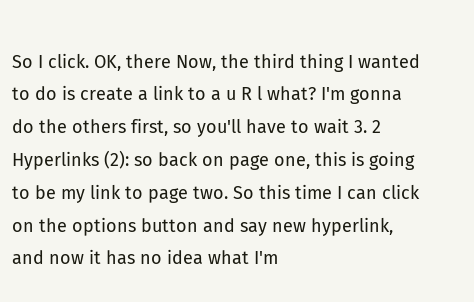So I click. OK, there Now, the third thing I wanted to do is create a link to a u R l what? I'm gonna do the others first, so you'll have to wait 3. 2 Hyperlinks (2): so back on page one, this is going to be my link to page two. So this time I can click on the options button and say new hyperlink, and now it has no idea what I'm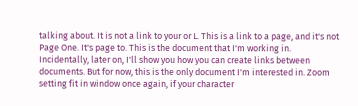talking about. It is not a link to your or L. This is a link to a page, and it's not Page One. It's page to. This is the document that I'm working in. Incidentally, later on, I'll show you how you can create links between documents. But for now, this is the only document I'm interested in. Zoom setting fit in window once again, if your character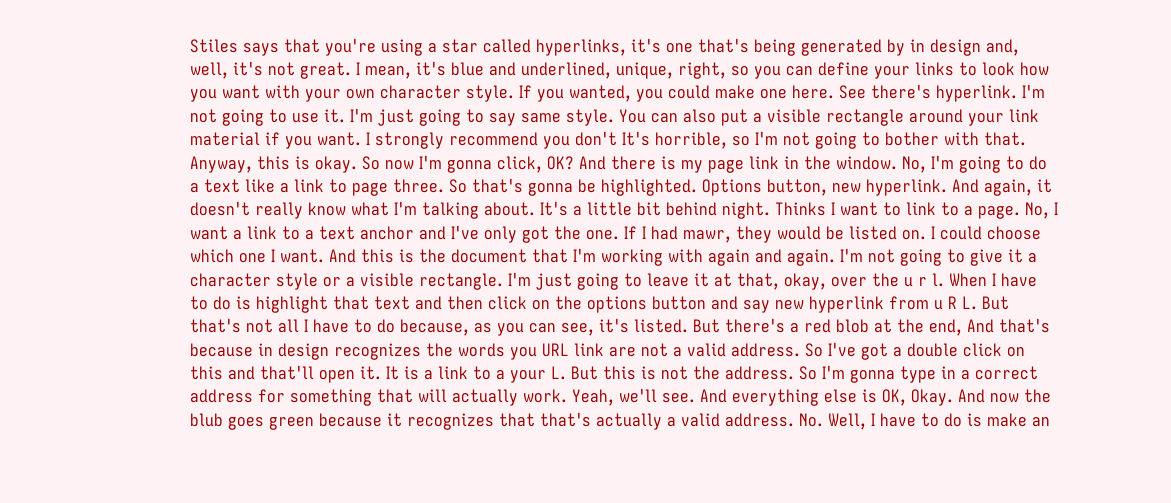Stiles says that you're using a star called hyperlinks, it's one that's being generated by in design and, well, it's not great. I mean, it's blue and underlined, unique, right, so you can define your links to look how you want with your own character style. If you wanted, you could make one here. See there's hyperlink. I'm not going to use it. I'm just going to say same style. You can also put a visible rectangle around your link material if you want. I strongly recommend you don't It's horrible, so I'm not going to bother with that. Anyway, this is okay. So now I'm gonna click, OK? And there is my page link in the window. No, I'm going to do a text like a link to page three. So that's gonna be highlighted. Options button, new hyperlink. And again, it doesn't really know what I'm talking about. It's a little bit behind night. Thinks I want to link to a page. No, I want a link to a text anchor and I've only got the one. If I had mawr, they would be listed on. I could choose which one I want. And this is the document that I'm working with again and again. I'm not going to give it a character style or a visible rectangle. I'm just going to leave it at that, okay, over the u r l. When I have to do is highlight that text and then click on the options button and say new hyperlink from u R L. But that's not all I have to do because, as you can see, it's listed. But there's a red blob at the end, And that's because in design recognizes the words you URL link are not a valid address. So I've got a double click on this and that'll open it. It is a link to a your L. But this is not the address. So I'm gonna type in a correct address for something that will actually work. Yeah, we'll see. And everything else is OK, Okay. And now the blub goes green because it recognizes that that's actually a valid address. No. Well, I have to do is make an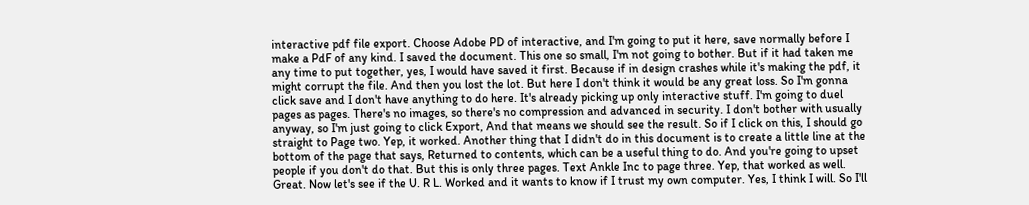interactive pdf file export. Choose Adobe PD of interactive, and I'm going to put it here, save normally before I make a PdF of any kind. I saved the document. This one so small, I'm not going to bother. But if it had taken me any time to put together, yes, I would have saved it first. Because if in design crashes while it's making the pdf, it might corrupt the file. And then you lost the lot. But here I don't think it would be any great loss. So I'm gonna click save and I don't have anything to do here. It's already picking up only interactive stuff. I'm going to duel pages as pages. There's no images, so there's no compression and advanced in security. I don't bother with usually anyway, so I'm just going to click Export, And that means we should see the result. So if I click on this, I should go straight to Page two. Yep, it worked. Another thing that I didn't do in this document is to create a little line at the bottom of the page that says, Returned to contents, which can be a useful thing to do. And you're going to upset people if you don't do that. But this is only three pages. Text Ankle Inc to page three. Yep, that worked as well. Great. Now let's see if the U. R L. Worked and it wants to know if I trust my own computer. Yes, I think I will. So I'll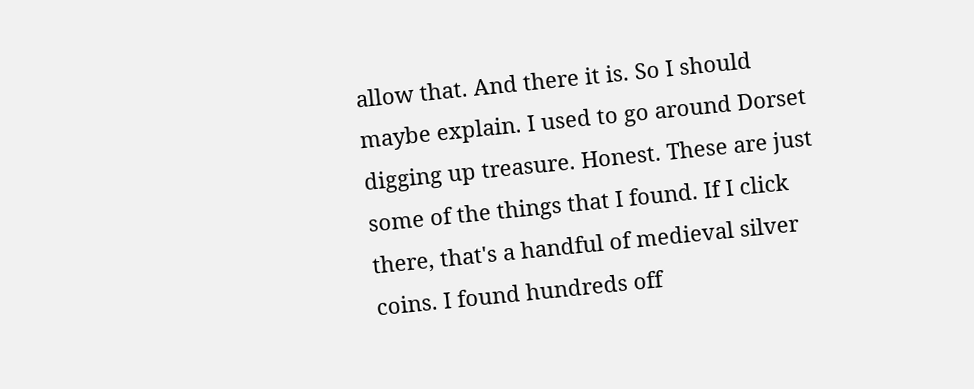allow that. And there it is. So I should maybe explain. I used to go around Dorset digging up treasure. Honest. These are just some of the things that I found. If I click there, that's a handful of medieval silver coins. I found hundreds off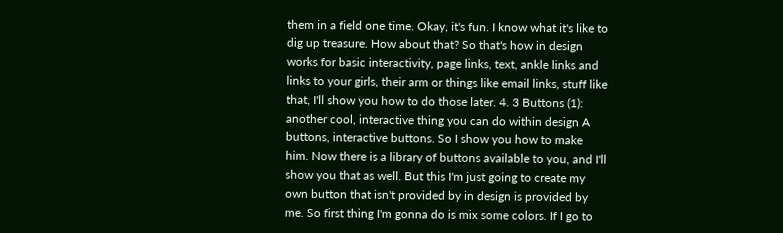them in a field one time. Okay, it's fun. I know what it's like to dig up treasure. How about that? So that's how in design works for basic interactivity, page links, text, ankle links and links to your girls, their arm or things like email links, stuff like that, I'll show you how to do those later. 4. 3 Buttons (1): another cool, interactive thing you can do within design A buttons, interactive buttons. So I show you how to make him. Now there is a library of buttons available to you, and I'll show you that as well. But this I'm just going to create my own button that isn't provided by in design is provided by me. So first thing I'm gonna do is mix some colors. If I go to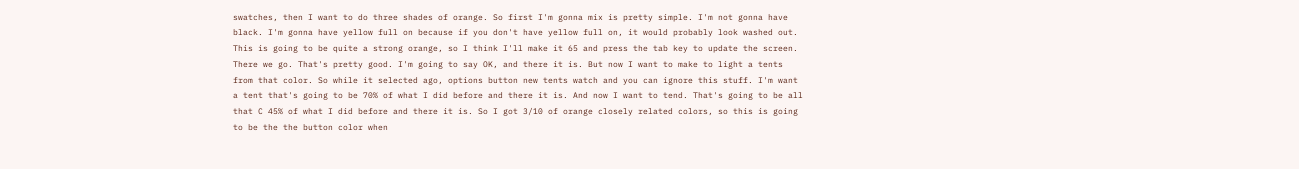swatches, then I want to do three shades of orange. So first I'm gonna mix is pretty simple. I'm not gonna have black. I'm gonna have yellow full on because if you don't have yellow full on, it would probably look washed out. This is going to be quite a strong orange, so I think I'll make it 65 and press the tab key to update the screen. There we go. That's pretty good. I'm going to say OK, and there it is. But now I want to make to light a tents from that color. So while it selected ago, options button new tents watch and you can ignore this stuff. I'm want a tent that's going to be 70% of what I did before and there it is. And now I want to tend. That's going to be all that C 45% of what I did before and there it is. So I got 3/10 of orange closely related colors, so this is going to be the the button color when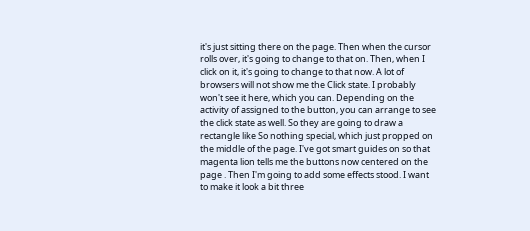it's just sitting there on the page. Then when the cursor rolls over, it's going to change to that on. Then, when I click on it, it's going to change to that now. A lot of browsers will not show me the Click state. I probably won't see it here, which you can. Depending on the activity of assigned to the button, you can arrange to see the click state as well. So they are going to draw a rectangle like So nothing special, which just propped on the middle of the page. I've got smart guides on so that magenta lion tells me the buttons now centered on the page . Then I'm going to add some effects stood. I want to make it look a bit three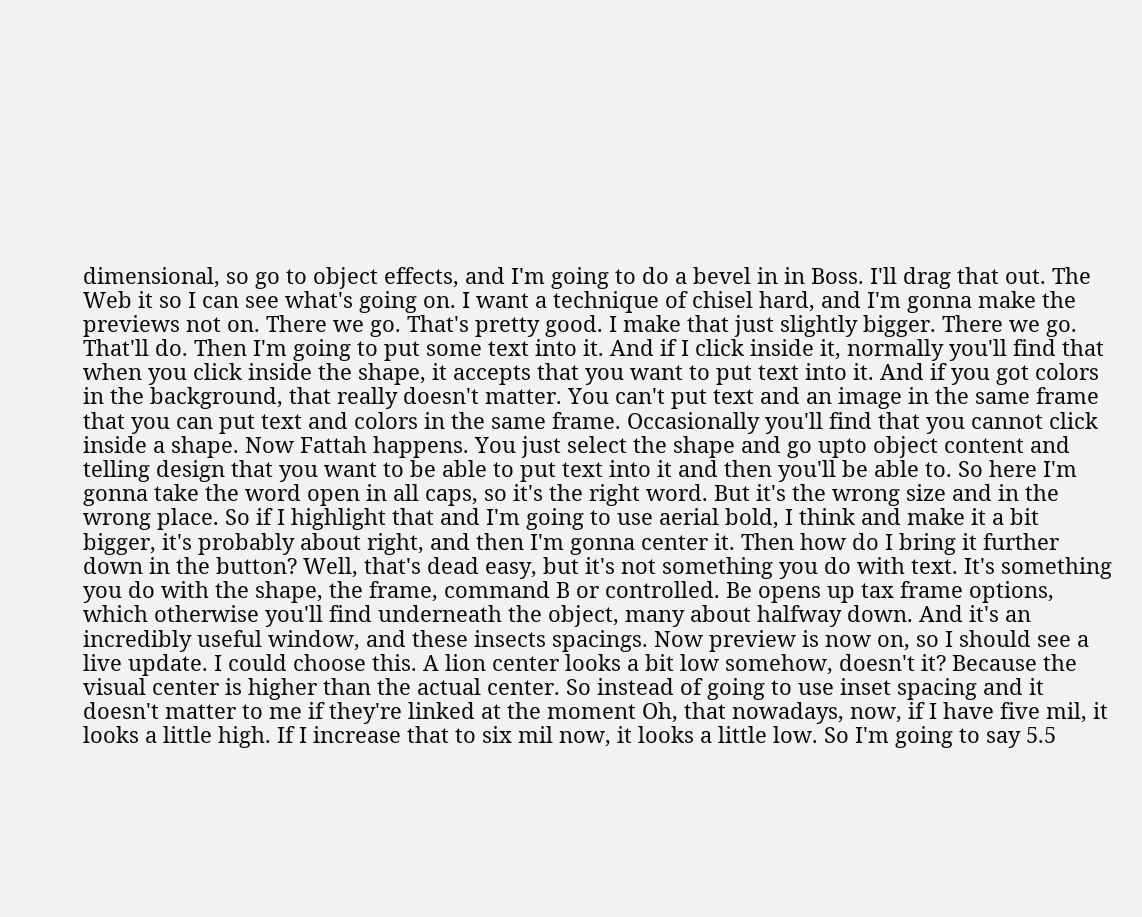dimensional, so go to object effects, and I'm going to do a bevel in in Boss. I'll drag that out. The Web it so I can see what's going on. I want a technique of chisel hard, and I'm gonna make the previews not on. There we go. That's pretty good. I make that just slightly bigger. There we go. That'll do. Then I'm going to put some text into it. And if I click inside it, normally you'll find that when you click inside the shape, it accepts that you want to put text into it. And if you got colors in the background, that really doesn't matter. You can't put text and an image in the same frame that you can put text and colors in the same frame. Occasionally you'll find that you cannot click inside a shape. Now Fattah happens. You just select the shape and go upto object content and telling design that you want to be able to put text into it and then you'll be able to. So here I'm gonna take the word open in all caps, so it's the right word. But it's the wrong size and in the wrong place. So if I highlight that and I'm going to use aerial bold, I think and make it a bit bigger, it's probably about right, and then I'm gonna center it. Then how do I bring it further down in the button? Well, that's dead easy, but it's not something you do with text. It's something you do with the shape, the frame, command B or controlled. Be opens up tax frame options, which otherwise you'll find underneath the object, many about halfway down. And it's an incredibly useful window, and these insects spacings. Now preview is now on, so I should see a live update. I could choose this. A lion center looks a bit low somehow, doesn't it? Because the visual center is higher than the actual center. So instead of going to use inset spacing and it doesn't matter to me if they're linked at the moment Oh, that nowadays, now, if I have five mil, it looks a little high. If I increase that to six mil now, it looks a little low. So I'm going to say 5.5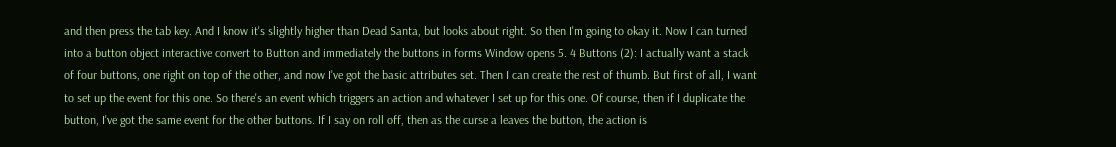and then press the tab key. And I know it's slightly higher than Dead Santa, but looks about right. So then I'm going to okay it. Now I can turned into a button object interactive convert to Button and immediately the buttons in forms Window opens 5. 4 Buttons (2): I actually want a stack of four buttons, one right on top of the other, and now I've got the basic attributes set. Then I can create the rest of thumb. But first of all, I want to set up the event for this one. So there's an event which triggers an action and whatever I set up for this one. Of course, then if I duplicate the button, I've got the same event for the other buttons. If I say on roll off, then as the curse a leaves the button, the action is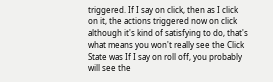triggered. If I say on click, then as I click on it, the actions triggered now on click although it's kind of satisfying to do, that's what means you won't really see the Click State was If I say on roll off, you probably will see the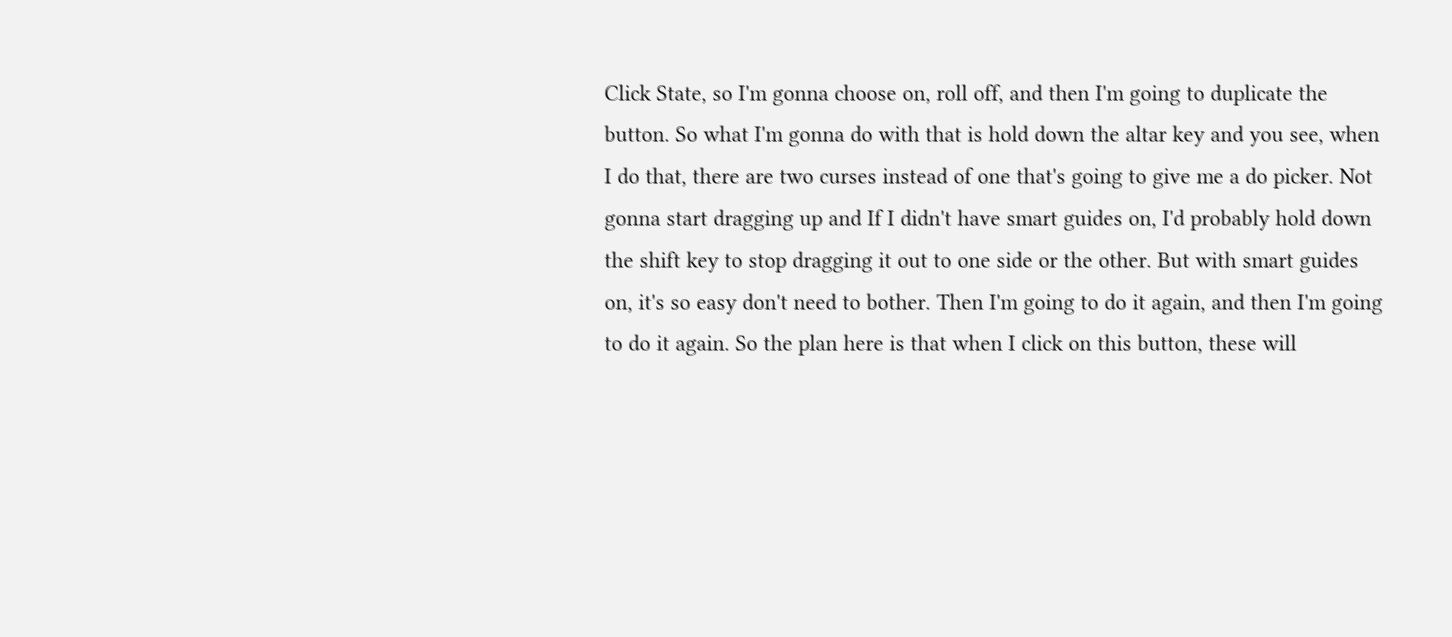Click State, so I'm gonna choose on, roll off, and then I'm going to duplicate the button. So what I'm gonna do with that is hold down the altar key and you see, when I do that, there are two curses instead of one that's going to give me a do picker. Not gonna start dragging up and If I didn't have smart guides on, I'd probably hold down the shift key to stop dragging it out to one side or the other. But with smart guides on, it's so easy don't need to bother. Then I'm going to do it again, and then I'm going to do it again. So the plan here is that when I click on this button, these will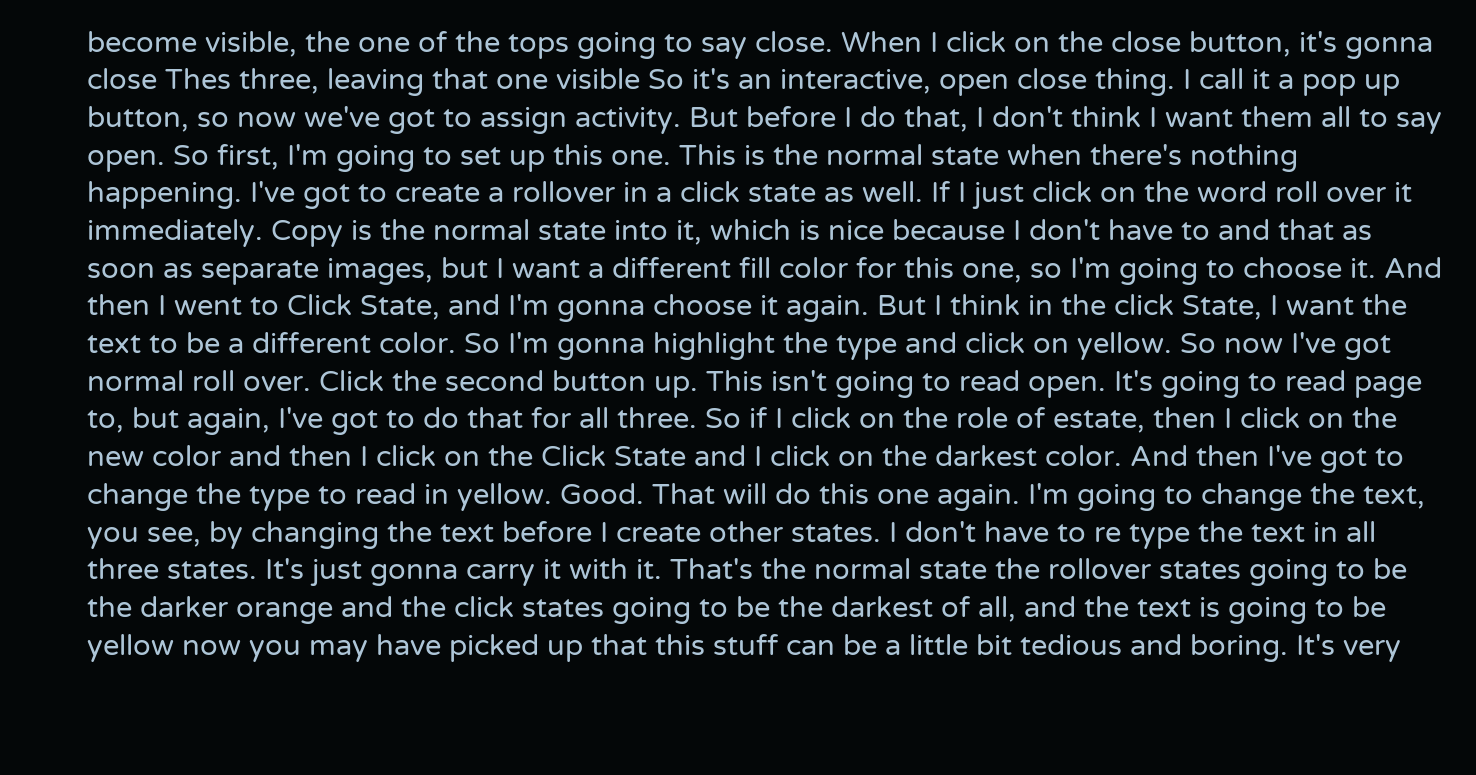become visible, the one of the tops going to say close. When I click on the close button, it's gonna close Thes three, leaving that one visible So it's an interactive, open close thing. I call it a pop up button, so now we've got to assign activity. But before I do that, I don't think I want them all to say open. So first, I'm going to set up this one. This is the normal state when there's nothing happening. I've got to create a rollover in a click state as well. If I just click on the word roll over it immediately. Copy is the normal state into it, which is nice because I don't have to and that as soon as separate images, but I want a different fill color for this one, so I'm going to choose it. And then I went to Click State, and I'm gonna choose it again. But I think in the click State, I want the text to be a different color. So I'm gonna highlight the type and click on yellow. So now I've got normal roll over. Click the second button up. This isn't going to read open. It's going to read page to, but again, I've got to do that for all three. So if I click on the role of estate, then I click on the new color and then I click on the Click State and I click on the darkest color. And then I've got to change the type to read in yellow. Good. That will do this one again. I'm going to change the text, you see, by changing the text before I create other states. I don't have to re type the text in all three states. It's just gonna carry it with it. That's the normal state the rollover states going to be the darker orange and the click states going to be the darkest of all, and the text is going to be yellow now you may have picked up that this stuff can be a little bit tedious and boring. It's very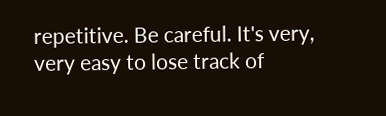repetitive. Be careful. It's very, very easy to lose track of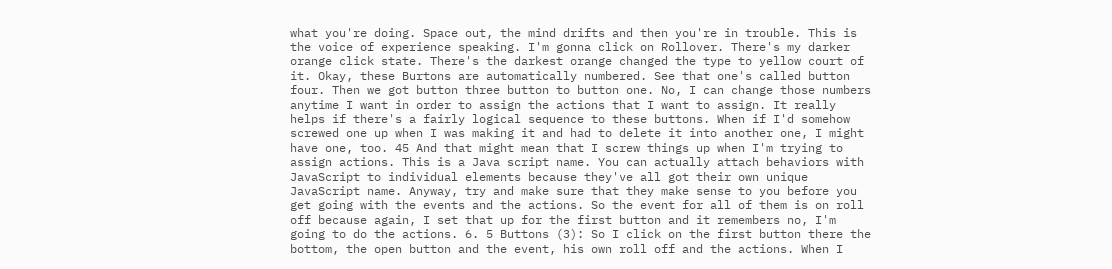what you're doing. Space out, the mind drifts and then you're in trouble. This is the voice of experience speaking. I'm gonna click on Rollover. There's my darker orange click state. There's the darkest orange changed the type to yellow court of it. Okay, these Burtons are automatically numbered. See that one's called button four. Then we got button three button to button one. No, I can change those numbers anytime I want in order to assign the actions that I want to assign. It really helps if there's a fairly logical sequence to these buttons. When if I'd somehow screwed one up when I was making it and had to delete it into another one, I might have one, too. 45 And that might mean that I screw things up when I'm trying to assign actions. This is a Java script name. You can actually attach behaviors with JavaScript to individual elements because they've all got their own unique JavaScript name. Anyway, try and make sure that they make sense to you before you get going with the events and the actions. So the event for all of them is on roll off because again, I set that up for the first button and it remembers no, I'm going to do the actions. 6. 5 Buttons (3): So I click on the first button there the bottom, the open button and the event, his own roll off and the actions. When I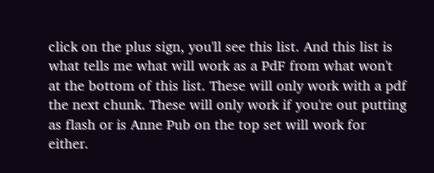click on the plus sign, you'll see this list. And this list is what tells me what will work as a PdF from what won't at the bottom of this list. These will only work with a pdf the next chunk. These will only work if you're out putting as flash or is Anne Pub on the top set will work for either.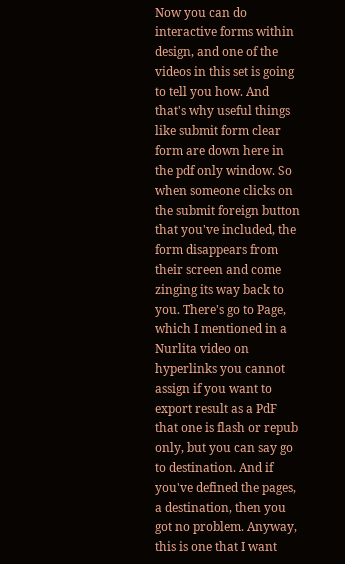Now you can do interactive forms within design, and one of the videos in this set is going to tell you how. And that's why useful things like submit form clear form are down here in the pdf only window. So when someone clicks on the submit foreign button that you've included, the form disappears from their screen and come zinging its way back to you. There's go to Page, which I mentioned in a Nurlita video on hyperlinks you cannot assign if you want to export result as a PdF that one is flash or repub only, but you can say go to destination. And if you've defined the pages, a destination, then you got no problem. Anyway, this is one that I want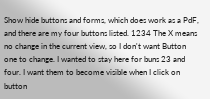Show hide buttons and forms, which does work as a PdF, and there are my four buttons listed. 1234 The X means no change in the current view, so I don't want Button one to change. I wanted to stay here for buns 23 and four. I want them to become visible when I click on button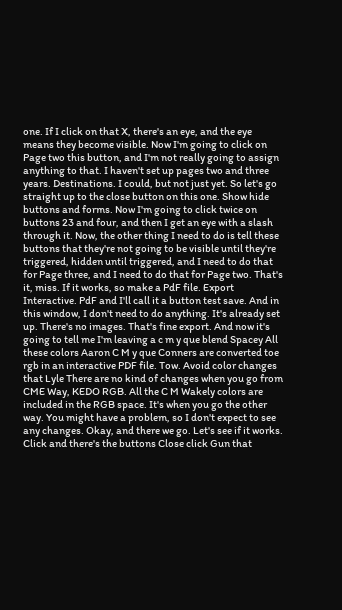one. If I click on that X, there's an eye, and the eye means they become visible. Now I'm going to click on Page two this button, and I'm not really going to assign anything to that. I haven't set up pages two and three years. Destinations. I could, but not just yet. So let's go straight up to the close button on this one. Show hide buttons and forms. Now I'm going to click twice on buttons 23 and four, and then I get an eye with a slash through it. Now, the other thing I need to do is tell these buttons that they're not going to be visible until they're triggered, hidden until triggered, and I need to do that for Page three, and I need to do that for Page two. That's it, miss. If it works, so make a PdF file. Export Interactive. PdF and I'll call it a button test save. And in this window, I don't need to do anything. It's already set up. There's no images. That's fine export. And now it's going to tell me I'm leaving a c m y que blend Spacey All these colors Aaron C M y que Conners are converted toe rgb in an interactive PDF file. Tow. Avoid color changes that Lyle There are no kind of changes when you go from CME Way, KEDO RGB. All the C M Wakely colors are included in the RGB space. It's when you go the other way. You might have a problem, so I don't expect to see any changes. Okay, and there we go. Let's see if it works. Click and there's the buttons Close click Gun that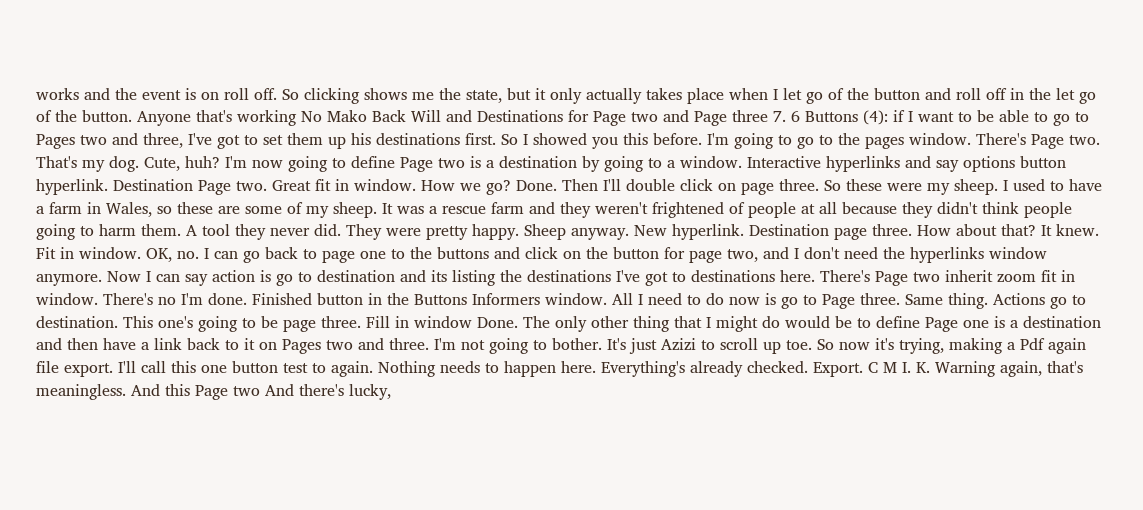works and the event is on roll off. So clicking shows me the state, but it only actually takes place when I let go of the button and roll off in the let go of the button. Anyone that's working No Mako Back Will and Destinations for Page two and Page three 7. 6 Buttons (4): if I want to be able to go to Pages two and three, I've got to set them up his destinations first. So I showed you this before. I'm going to go to the pages window. There's Page two. That's my dog. Cute, huh? I'm now going to define Page two is a destination by going to a window. Interactive hyperlinks and say options button hyperlink. Destination Page two. Great fit in window. How we go? Done. Then I'll double click on page three. So these were my sheep. I used to have a farm in Wales, so these are some of my sheep. It was a rescue farm and they weren't frightened of people at all because they didn't think people going to harm them. A tool they never did. They were pretty happy. Sheep anyway. New hyperlink. Destination page three. How about that? It knew. Fit in window. OK, no. I can go back to page one to the buttons and click on the button for page two, and I don't need the hyperlinks window anymore. Now I can say action is go to destination and its listing the destinations I've got to destinations here. There's Page two inherit zoom fit in window. There's no I'm done. Finished button in the Buttons Informers window. All I need to do now is go to Page three. Same thing. Actions go to destination. This one's going to be page three. Fill in window Done. The only other thing that I might do would be to define Page one is a destination and then have a link back to it on Pages two and three. I'm not going to bother. It's just Azizi to scroll up toe. So now it's trying, making a Pdf again file export. I'll call this one button test to again. Nothing needs to happen here. Everything's already checked. Export. C M I. K. Warning again, that's meaningless. And this Page two And there's lucky,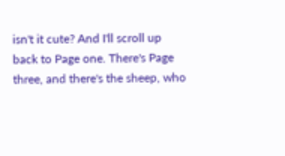isn't it cute? And I'll scroll up back to Page one. There's Page three, and there's the sheep, who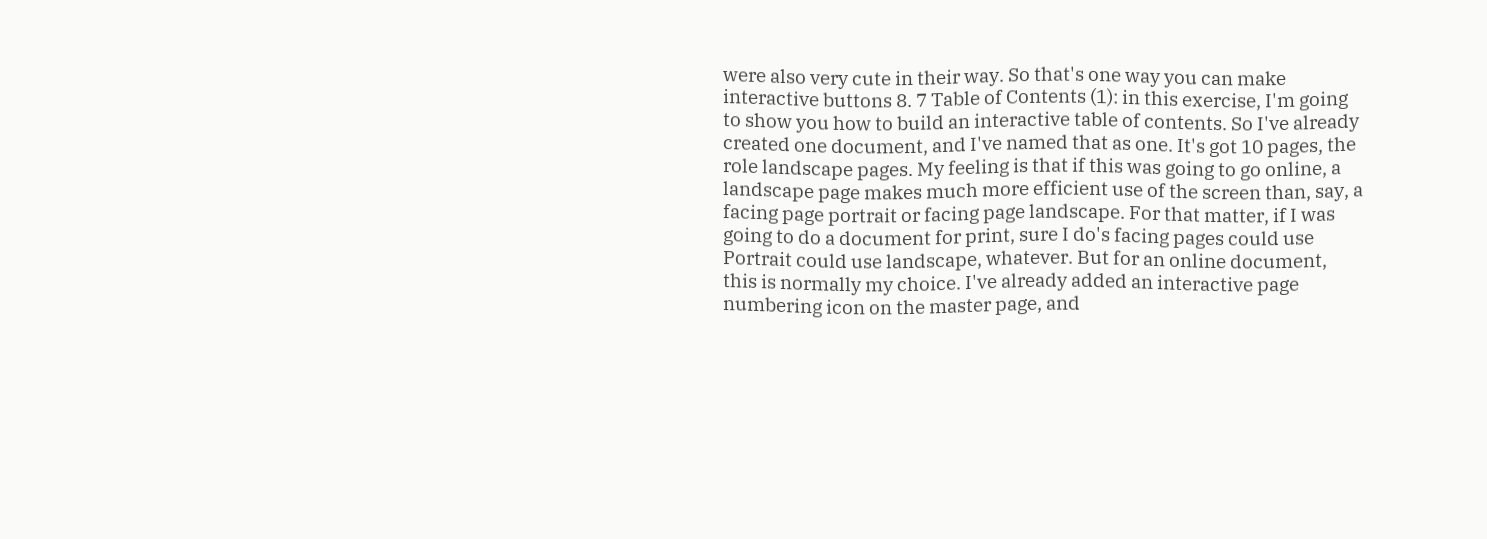were also very cute in their way. So that's one way you can make interactive buttons 8. 7 Table of Contents (1): in this exercise, I'm going to show you how to build an interactive table of contents. So I've already created one document, and I've named that as one. It's got 10 pages, the role landscape pages. My feeling is that if this was going to go online, a landscape page makes much more efficient use of the screen than, say, a facing page portrait or facing page landscape. For that matter, if I was going to do a document for print, sure I do's facing pages could use Portrait could use landscape, whatever. But for an online document, this is normally my choice. I've already added an interactive page numbering icon on the master page, and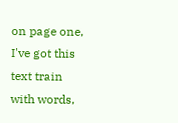on page one, I've got this text train with words,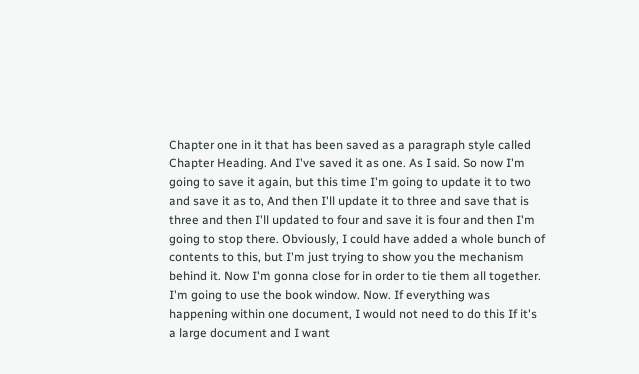Chapter one in it that has been saved as a paragraph style called Chapter Heading. And I've saved it as one. As I said. So now I'm going to save it again, but this time I'm going to update it to two and save it as to, And then I'll update it to three and save that is three and then I'll updated to four and save it is four and then I'm going to stop there. Obviously, I could have added a whole bunch of contents to this, but I'm just trying to show you the mechanism behind it. Now I'm gonna close for in order to tie them all together. I'm going to use the book window. Now. If everything was happening within one document, I would not need to do this If it's a large document and I want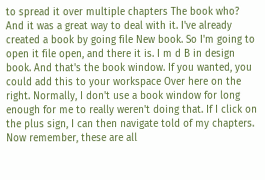to spread it over multiple chapters The book who? And it was a great way to deal with it. I've already created a book by going file New book. So I'm going to open it file open, and there it is. I m d B in design book. And that's the book window. If you wanted, you could add this to your workspace Over here on the right. Normally, I don't use a book window for long enough for me to really weren't doing that. If I click on the plus sign, I can then navigate told of my chapters. Now remember, these are all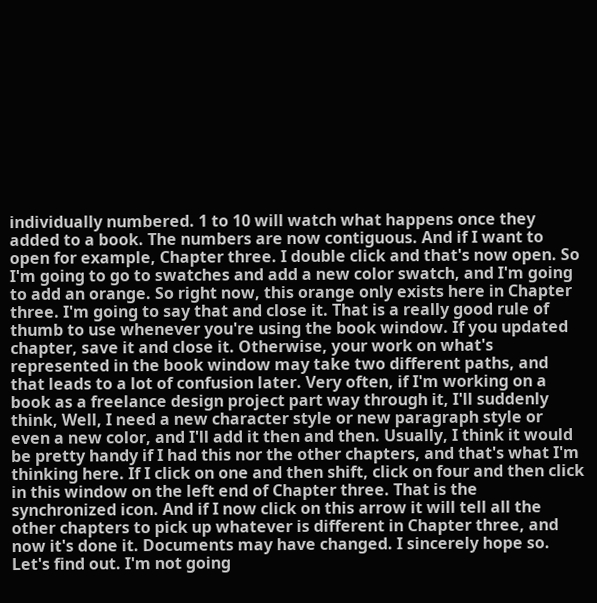individually numbered. 1 to 10 will watch what happens once they added to a book. The numbers are now contiguous. And if I want to open for example, Chapter three. I double click and that's now open. So I'm going to go to swatches and add a new color swatch, and I'm going to add an orange. So right now, this orange only exists here in Chapter three. I'm going to say that and close it. That is a really good rule of thumb to use whenever you're using the book window. If you updated chapter, save it and close it. Otherwise, your work on what's represented in the book window may take two different paths, and that leads to a lot of confusion later. Very often, if I'm working on a book as a freelance design project part way through it, I'll suddenly think, Well, I need a new character style or new paragraph style or even a new color, and I'll add it then and then. Usually, I think it would be pretty handy if I had this nor the other chapters, and that's what I'm thinking here. If I click on one and then shift, click on four and then click in this window on the left end of Chapter three. That is the synchronized icon. And if I now click on this arrow it will tell all the other chapters to pick up whatever is different in Chapter three, and now it's done it. Documents may have changed. I sincerely hope so. Let's find out. I'm not going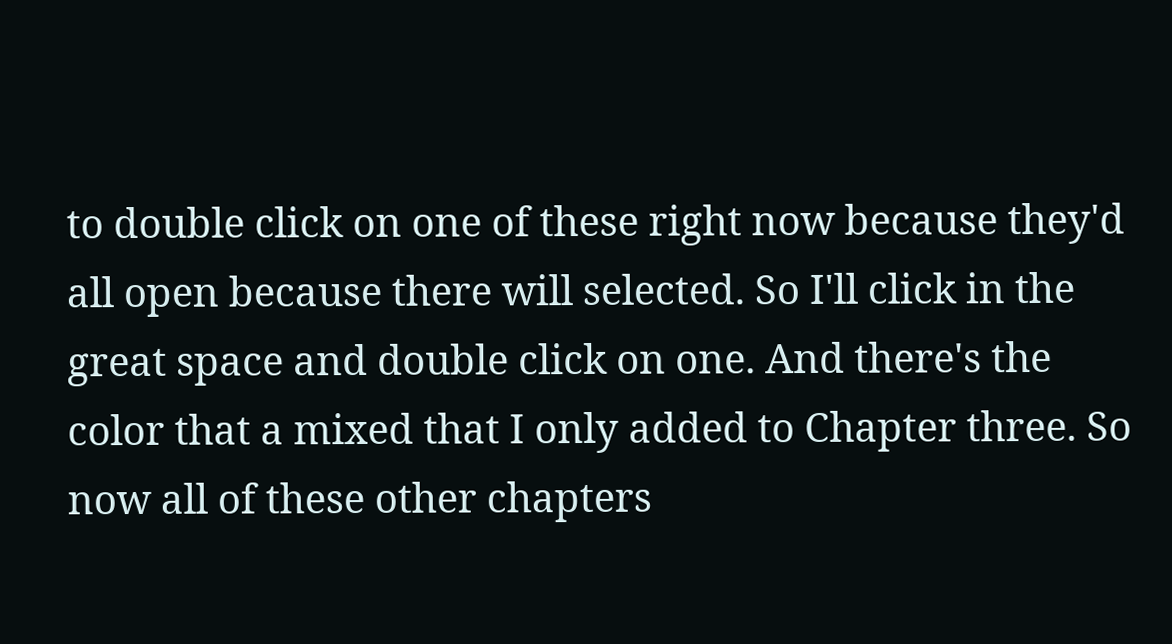to double click on one of these right now because they'd all open because there will selected. So I'll click in the great space and double click on one. And there's the color that a mixed that I only added to Chapter three. So now all of these other chapters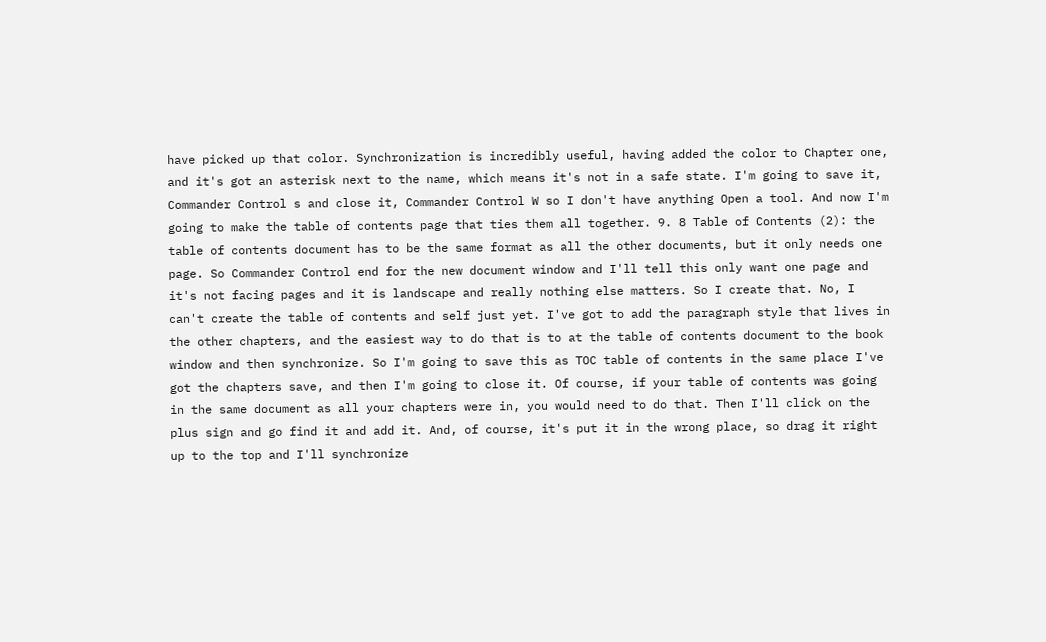have picked up that color. Synchronization is incredibly useful, having added the color to Chapter one, and it's got an asterisk next to the name, which means it's not in a safe state. I'm going to save it, Commander Control s and close it, Commander Control W so I don't have anything Open a tool. And now I'm going to make the table of contents page that ties them all together. 9. 8 Table of Contents (2): the table of contents document has to be the same format as all the other documents, but it only needs one page. So Commander Control end for the new document window and I'll tell this only want one page and it's not facing pages and it is landscape and really nothing else matters. So I create that. No, I can't create the table of contents and self just yet. I've got to add the paragraph style that lives in the other chapters, and the easiest way to do that is to at the table of contents document to the book window and then synchronize. So I'm going to save this as TOC table of contents in the same place I've got the chapters save, and then I'm going to close it. Of course, if your table of contents was going in the same document as all your chapters were in, you would need to do that. Then I'll click on the plus sign and go find it and add it. And, of course, it's put it in the wrong place, so drag it right up to the top and I'll synchronize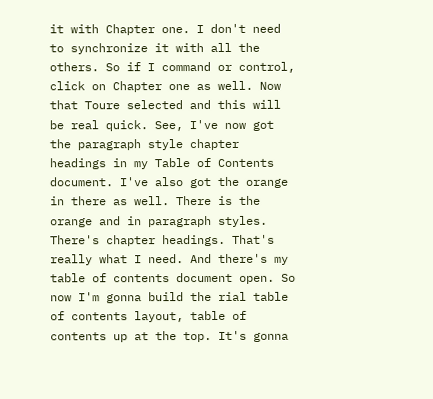it with Chapter one. I don't need to synchronize it with all the others. So if I command or control, click on Chapter one as well. Now that Toure selected and this will be real quick. See, I've now got the paragraph style chapter headings in my Table of Contents document. I've also got the orange in there as well. There is the orange and in paragraph styles. There's chapter headings. That's really what I need. And there's my table of contents document open. So now I'm gonna build the rial table of contents layout, table of contents up at the top. It's gonna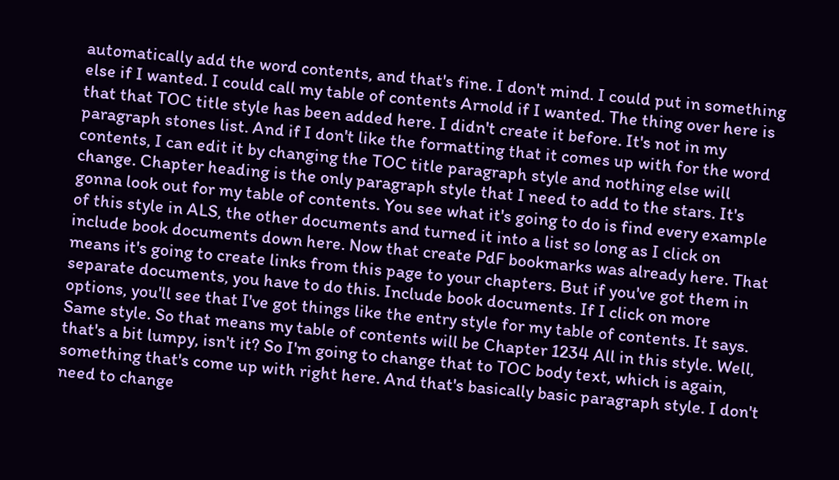automatically add the word contents, and that's fine. I don't mind. I could put in something else if I wanted. I could call my table of contents Arnold if I wanted. The thing over here is that that TOC title style has been added here. I didn't create it before. It's not in my paragraph stones list. And if I don't like the formatting that it comes up with for the word contents, I can edit it by changing the TOC title paragraph style and nothing else will change. Chapter heading is the only paragraph style that I need to add to the stars. It's gonna look out for my table of contents. You see what it's going to do is find every example of this style in ALS, the other documents and turned it into a list so long as I click on include book documents down here. Now that create PdF bookmarks was already here. That means it's going to create links from this page to your chapters. But if you've got them in separate documents, you have to do this. Include book documents. If I click on more options, you'll see that I've got things like the entry style for my table of contents. It says. Same style. So that means my table of contents will be Chapter 1234 All in this style. Well, that's a bit lumpy, isn't it? So I'm going to change that to TOC body text, which is again, something that's come up with right here. And that's basically basic paragraph style. I don't need to change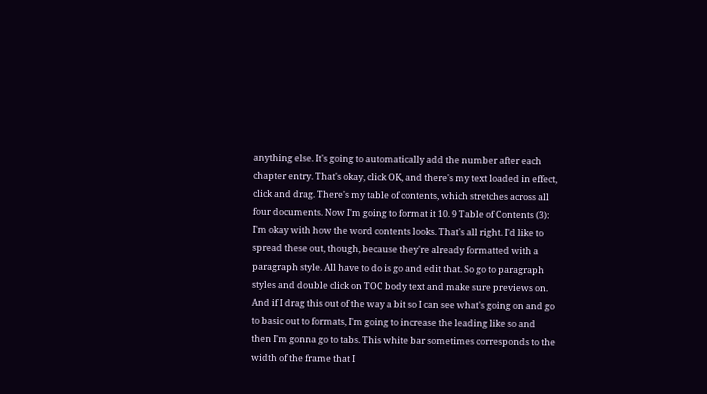anything else. It's going to automatically add the number after each chapter entry. That's okay, click OK, and there's my text loaded in effect, click and drag. There's my table of contents, which stretches across all four documents. Now I'm going to format it 10. 9 Table of Contents (3): I'm okay with how the word contents looks. That's all right. I'd like to spread these out, though, because they're already formatted with a paragraph style. All have to do is go and edit that. So go to paragraph styles and double click on TOC body text and make sure previews on. And if I drag this out of the way a bit so I can see what's going on and go to basic out to formats, I'm going to increase the leading like so and then I'm gonna go to tabs. This white bar sometimes corresponds to the width of the frame that I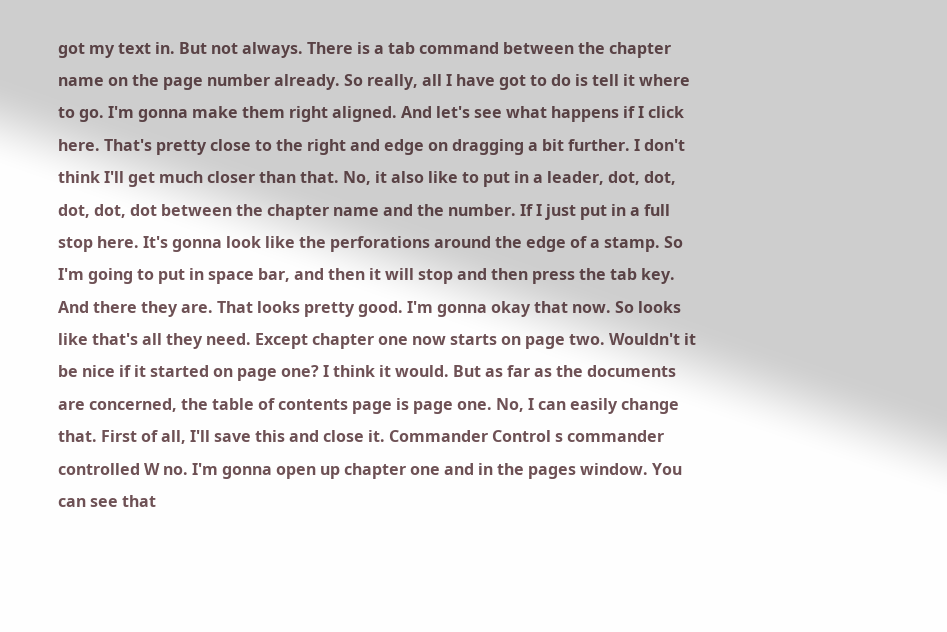got my text in. But not always. There is a tab command between the chapter name on the page number already. So really, all I have got to do is tell it where to go. I'm gonna make them right aligned. And let's see what happens if I click here. That's pretty close to the right and edge on dragging a bit further. I don't think I'll get much closer than that. No, it also like to put in a leader, dot, dot, dot, dot, dot between the chapter name and the number. If I just put in a full stop here. It's gonna look like the perforations around the edge of a stamp. So I'm going to put in space bar, and then it will stop and then press the tab key. And there they are. That looks pretty good. I'm gonna okay that now. So looks like that's all they need. Except chapter one now starts on page two. Wouldn't it be nice if it started on page one? I think it would. But as far as the documents are concerned, the table of contents page is page one. No, I can easily change that. First of all, I'll save this and close it. Commander Control s commander controlled W no. I'm gonna open up chapter one and in the pages window. You can see that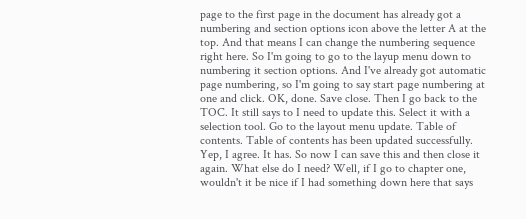page to the first page in the document has already got a numbering and section options icon above the letter A at the top. And that means I can change the numbering sequence right here. So I'm going to go to the layup menu down to numbering it section options. And I've already got automatic page numbering, so I'm going to say start page numbering at one and click. OK, done. Save close. Then I go back to the TOC. It still says to I need to update this. Select it with a selection tool. Go to the layout menu update. Table of contents. Table of contents has been updated successfully. Yep, I agree. It has. So now I can save this and then close it again. What else do I need? Well, if I go to chapter one, wouldn't it be nice if I had something down here that says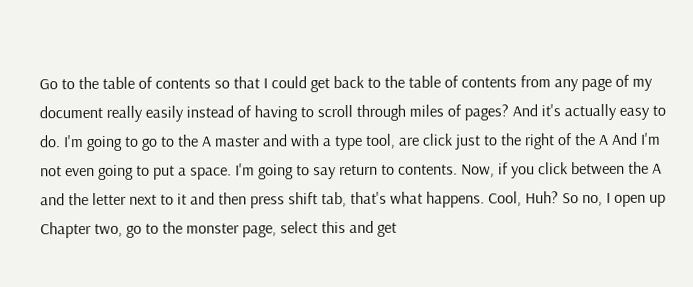Go to the table of contents so that I could get back to the table of contents from any page of my document really easily instead of having to scroll through miles of pages? And it's actually easy to do. I'm going to go to the A master and with a type tool, are click just to the right of the A And I'm not even going to put a space. I'm going to say return to contents. Now, if you click between the A and the letter next to it and then press shift tab, that's what happens. Cool, Huh? So no, I open up Chapter two, go to the monster page, select this and get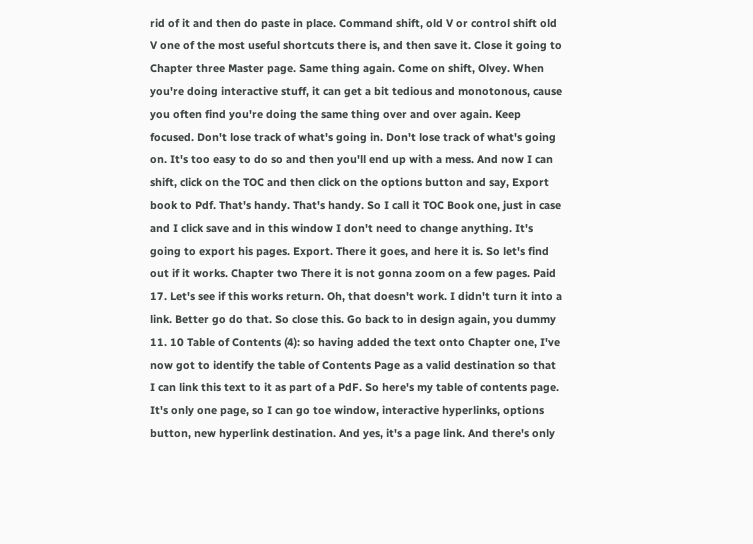rid of it and then do paste in place. Command shift, old V or control shift old V one of the most useful shortcuts there is, and then save it. Close it going to Chapter three Master page. Same thing again. Come on shift, Olvey. When you're doing interactive stuff, it can get a bit tedious and monotonous, cause you often find you're doing the same thing over and over again. Keep focused. Don't lose track of what's going in. Don't lose track of what's going on. It's too easy to do so and then you'll end up with a mess. And now I can shift, click on the TOC and then click on the options button and say, Export book to Pdf. That's handy. That's handy. So I call it TOC Book one, just in case and I click save and in this window I don't need to change anything. It's going to export his pages. Export. There it goes, and here it is. So let's find out if it works. Chapter two There it is not gonna zoom on a few pages. Paid 17. Let's see if this works return. Oh, that doesn't work. I didn't turn it into a link. Better go do that. So close this. Go back to in design again, you dummy 11. 10 Table of Contents (4): so having added the text onto Chapter one, I've now got to identify the table of Contents Page as a valid destination so that I can link this text to it as part of a PdF. So here's my table of contents page. It's only one page, so I can go toe window, interactive hyperlinks, options button, new hyperlink destination. And yes, it's a page link. And there's only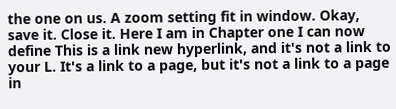the one on us. A zoom setting fit in window. Okay, save it. Close it. Here I am in Chapter one I can now define This is a link new hyperlink, and it's not a link to your L. It's a link to a page, but it's not a link to a page in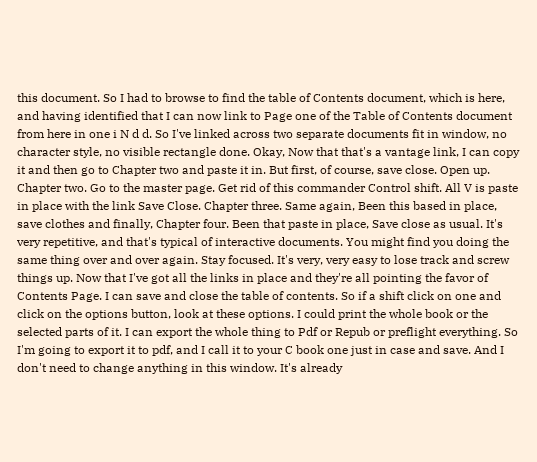this document. So I had to browse to find the table of Contents document, which is here, and having identified that I can now link to Page one of the Table of Contents document from here in one i N d d. So I've linked across two separate documents fit in window, no character style, no visible rectangle done. Okay, Now that that's a vantage link, I can copy it and then go to Chapter two and paste it in. But first, of course, save close. Open up. Chapter two. Go to the master page. Get rid of this commander Control shift. All V is paste in place with the link Save Close. Chapter three. Same again, Been this based in place, save clothes and finally, Chapter four. Been that paste in place, Save close as usual. It's very repetitive, and that's typical of interactive documents. You might find you doing the same thing over and over again. Stay focused. It's very, very easy to lose track and screw things up. Now that I've got all the links in place and they're all pointing the favor of Contents Page. I can save and close the table of contents. So if a shift click on one and click on the options button, look at these options. I could print the whole book or the selected parts of it. I can export the whole thing to Pdf or Repub or preflight everything. So I'm going to export it to pdf, and I call it to your C book one just in case and save. And I don't need to change anything in this window. It's already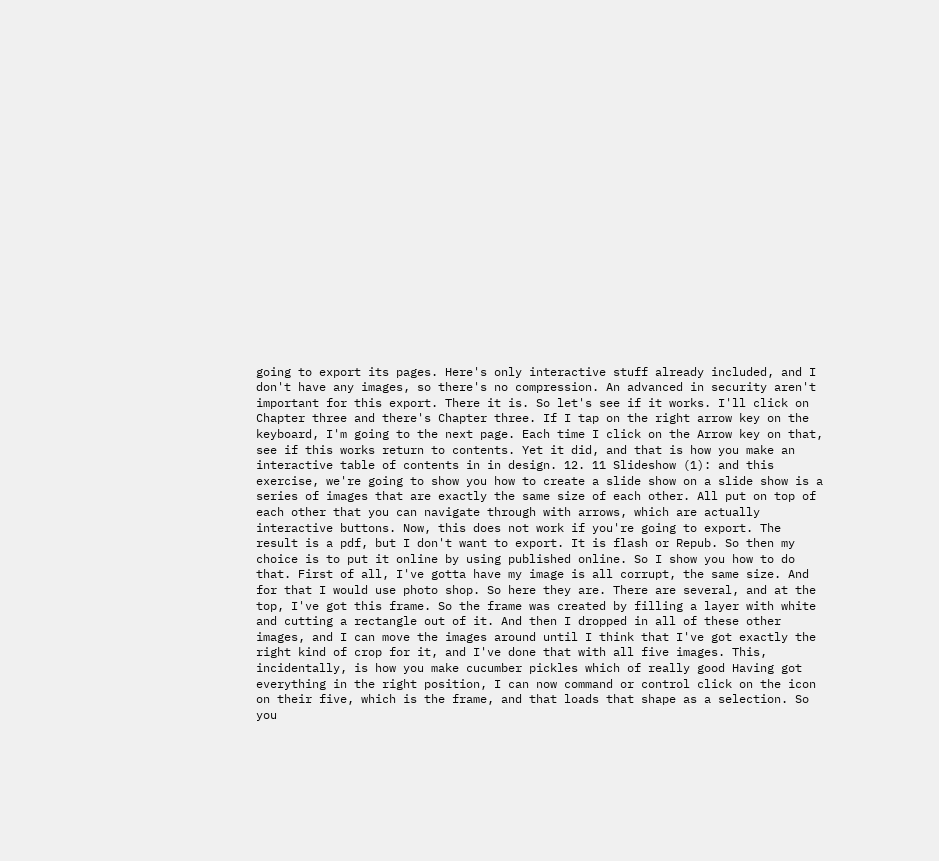going to export its pages. Here's only interactive stuff already included, and I don't have any images, so there's no compression. An advanced in security aren't important for this export. There it is. So let's see if it works. I'll click on Chapter three and there's Chapter three. If I tap on the right arrow key on the keyboard, I'm going to the next page. Each time I click on the Arrow key on that, see if this works return to contents. Yet it did, and that is how you make an interactive table of contents in in design. 12. 11 Slideshow (1): and this exercise, we're going to show you how to create a slide show on a slide show is a series of images that are exactly the same size of each other. All put on top of each other that you can navigate through with arrows, which are actually interactive buttons. Now, this does not work if you're going to export. The result is a pdf, but I don't want to export. It is flash or Repub. So then my choice is to put it online by using published online. So I show you how to do that. First of all, I've gotta have my image is all corrupt, the same size. And for that I would use photo shop. So here they are. There are several, and at the top, I've got this frame. So the frame was created by filling a layer with white and cutting a rectangle out of it. And then I dropped in all of these other images, and I can move the images around until I think that I've got exactly the right kind of crop for it, and I've done that with all five images. This, incidentally, is how you make cucumber pickles which of really good Having got everything in the right position, I can now command or control click on the icon on their five, which is the frame, and that loads that shape as a selection. So you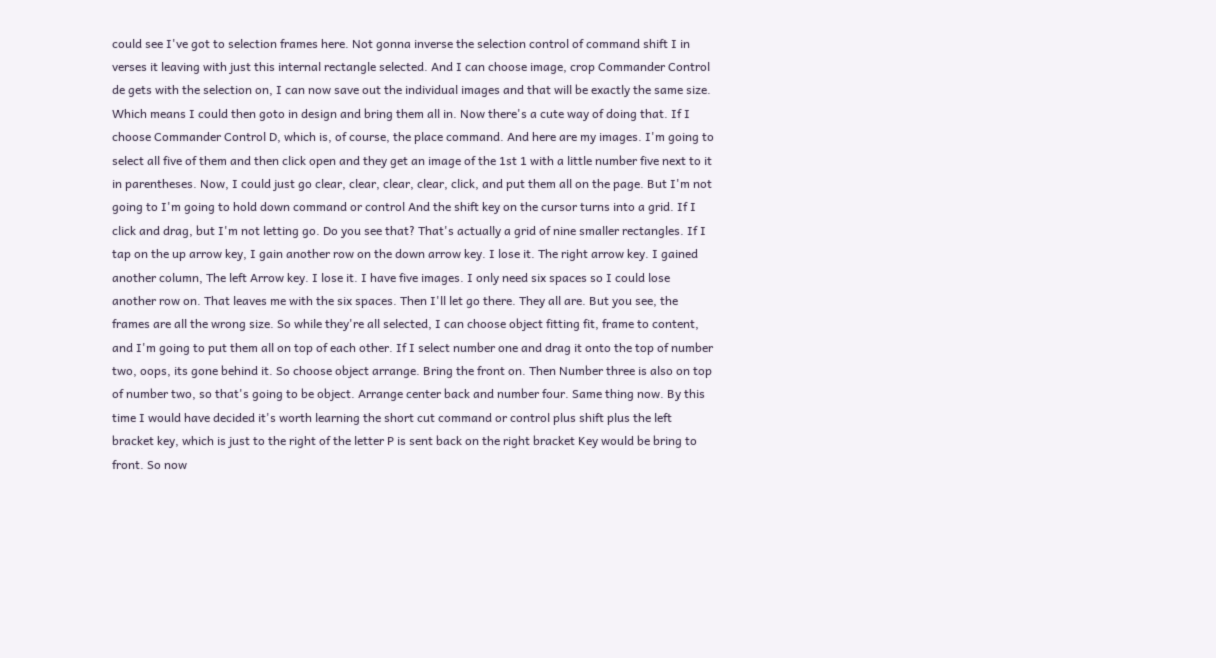could see I've got to selection frames here. Not gonna inverse the selection control of command shift I in verses it leaving with just this internal rectangle selected. And I can choose image, crop Commander Control de gets with the selection on, I can now save out the individual images and that will be exactly the same size. Which means I could then goto in design and bring them all in. Now there's a cute way of doing that. If I choose Commander Control D, which is, of course, the place command. And here are my images. I'm going to select all five of them and then click open and they get an image of the 1st 1 with a little number five next to it in parentheses. Now, I could just go clear, clear, clear, clear, click, and put them all on the page. But I'm not going to I'm going to hold down command or control And the shift key on the cursor turns into a grid. If I click and drag, but I'm not letting go. Do you see that? That's actually a grid of nine smaller rectangles. If I tap on the up arrow key, I gain another row on the down arrow key. I lose it. The right arrow key. I gained another column, The left Arrow key. I lose it. I have five images. I only need six spaces so I could lose another row on. That leaves me with the six spaces. Then I'll let go there. They all are. But you see, the frames are all the wrong size. So while they're all selected, I can choose object fitting fit, frame to content, and I'm going to put them all on top of each other. If I select number one and drag it onto the top of number two, oops, its gone behind it. So choose object arrange. Bring the front on. Then Number three is also on top of number two, so that's going to be object. Arrange center back and number four. Same thing now. By this time I would have decided it's worth learning the short cut command or control plus shift plus the left bracket key, which is just to the right of the letter P is sent back on the right bracket Key would be bring to front. So now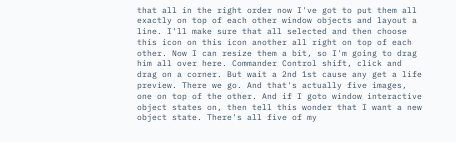that all in the right order now I've got to put them all exactly on top of each other window objects and layout a line. I'll make sure that all selected and then choose this icon on this icon another all right on top of each other. Now I can resize them a bit, so I'm going to drag him all over here. Commander Control shift, click and drag on a corner. But wait a 2nd 1st cause any get a life preview. There we go. And that's actually five images, one on top of the other. And if I goto window interactive object states on, then tell this wonder that I want a new object state. There's all five of my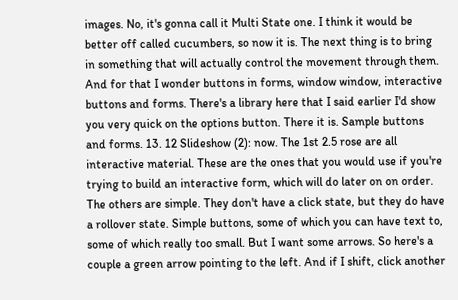images. No, it's gonna call it Multi State one. I think it would be better off called cucumbers, so now it is. The next thing is to bring in something that will actually control the movement through them. And for that I wonder buttons in forms, window window, interactive buttons and forms. There's a library here that I said earlier I'd show you very quick on the options button. There it is. Sample buttons and forms. 13. 12 Slideshow (2): now. The 1st 2.5 rose are all interactive material. These are the ones that you would use if you're trying to build an interactive form, which will do later on on order. The others are simple. They don't have a click state, but they do have a rollover state. Simple buttons, some of which you can have text to, some of which really too small. But I want some arrows. So here's a couple a green arrow pointing to the left. And if I shift, click another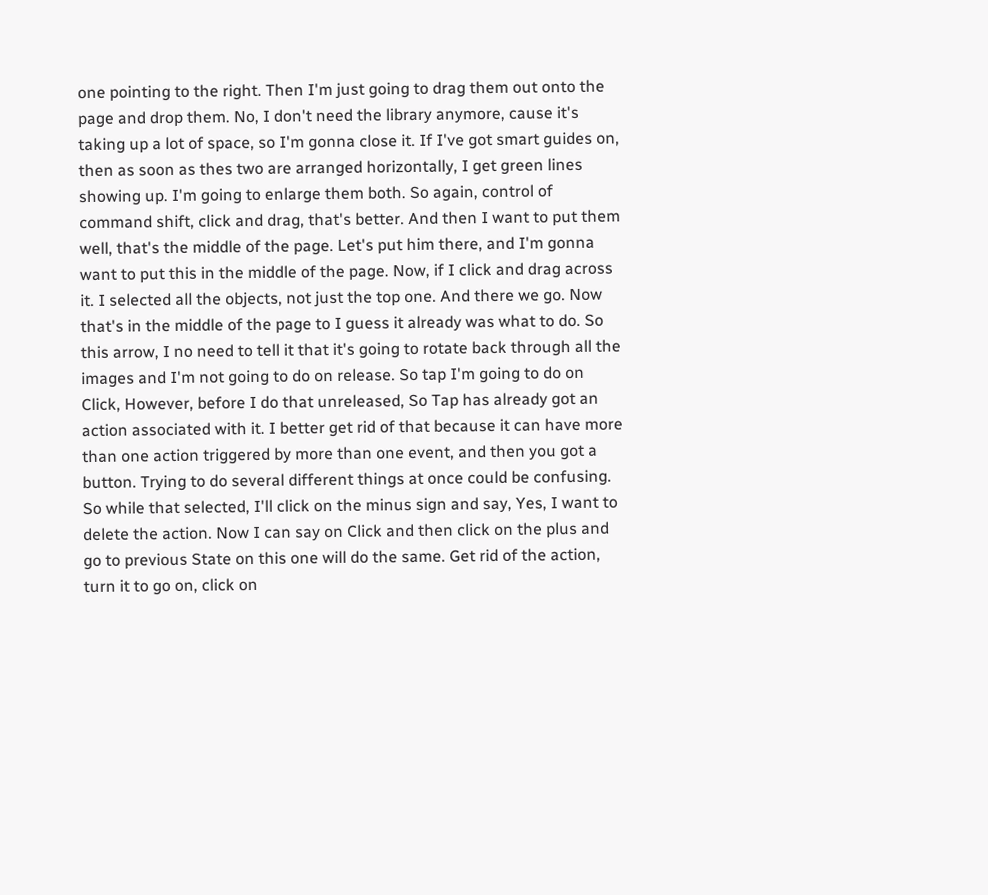one pointing to the right. Then I'm just going to drag them out onto the page and drop them. No, I don't need the library anymore, cause it's taking up a lot of space, so I'm gonna close it. If I've got smart guides on, then as soon as thes two are arranged horizontally, I get green lines showing up. I'm going to enlarge them both. So again, control of command shift, click and drag, that's better. And then I want to put them well, that's the middle of the page. Let's put him there, and I'm gonna want to put this in the middle of the page. Now, if I click and drag across it. I selected all the objects, not just the top one. And there we go. Now that's in the middle of the page to I guess it already was what to do. So this arrow, I no need to tell it that it's going to rotate back through all the images and I'm not going to do on release. So tap I'm going to do on Click, However, before I do that unreleased, So Tap has already got an action associated with it. I better get rid of that because it can have more than one action triggered by more than one event, and then you got a button. Trying to do several different things at once could be confusing. So while that selected, I'll click on the minus sign and say, Yes, I want to delete the action. Now I can say on Click and then click on the plus and go to previous State on this one will do the same. Get rid of the action, turn it to go on, click on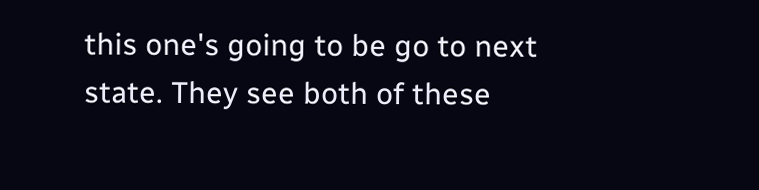this one's going to be go to next state. They see both of these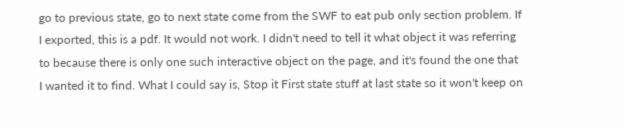go to previous state, go to next state come from the SWF to eat pub only section problem. If I exported, this is a pdf. It would not work. I didn't need to tell it what object it was referring to because there is only one such interactive object on the page, and it's found the one that I wanted it to find. What I could say is, Stop it First state stuff at last state so it won't keep on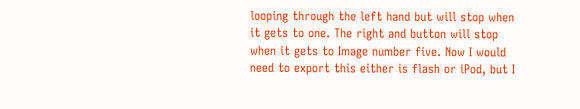looping through the left hand but will stop when it gets to one. The right and button will stop when it gets to Image number five. Now I would need to export this either is flash or iPod, but I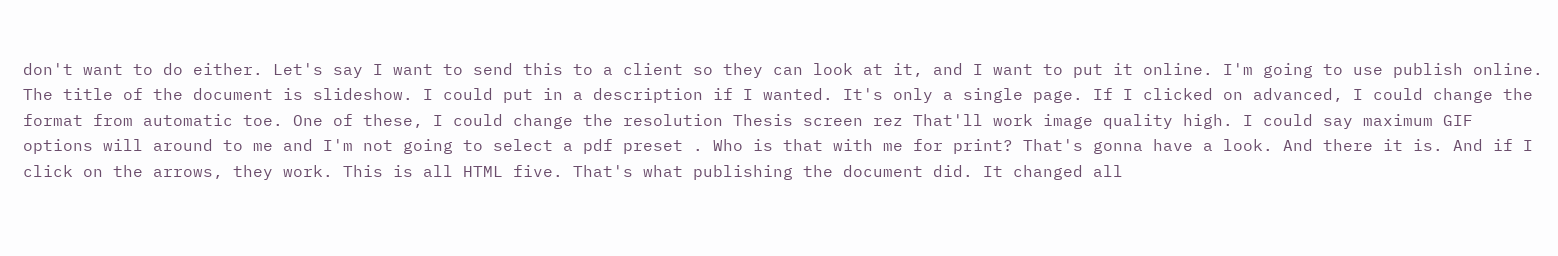don't want to do either. Let's say I want to send this to a client so they can look at it, and I want to put it online. I'm going to use publish online. The title of the document is slideshow. I could put in a description if I wanted. It's only a single page. If I clicked on advanced, I could change the format from automatic toe. One of these, I could change the resolution Thesis screen rez That'll work image quality high. I could say maximum GIF options will around to me and I'm not going to select a pdf preset . Who is that with me for print? That's gonna have a look. And there it is. And if I click on the arrows, they work. This is all HTML five. That's what publishing the document did. It changed all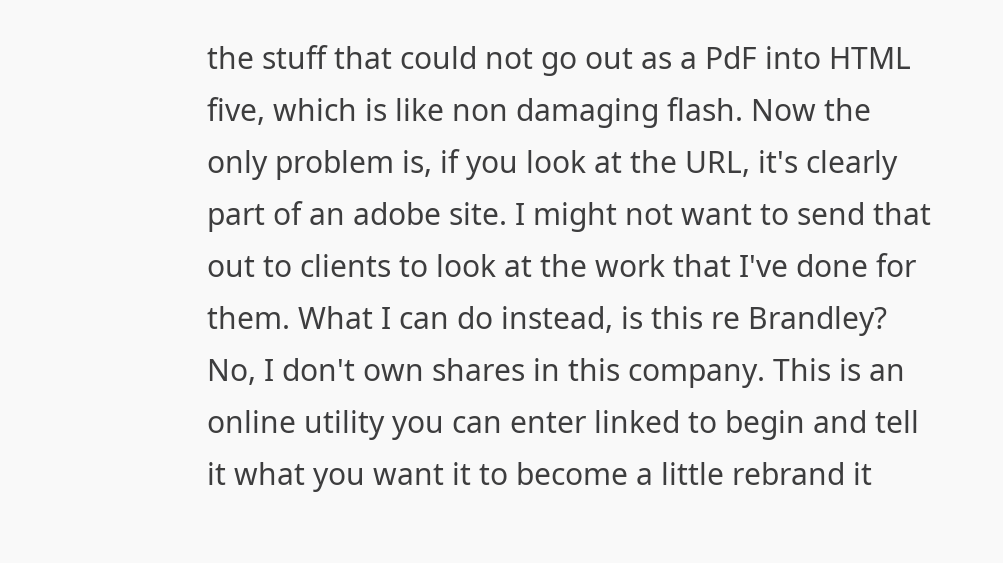the stuff that could not go out as a PdF into HTML five, which is like non damaging flash. Now the only problem is, if you look at the URL, it's clearly part of an adobe site. I might not want to send that out to clients to look at the work that I've done for them. What I can do instead, is this re Brandley? No, I don't own shares in this company. This is an online utility you can enter linked to begin and tell it what you want it to become a little rebrand it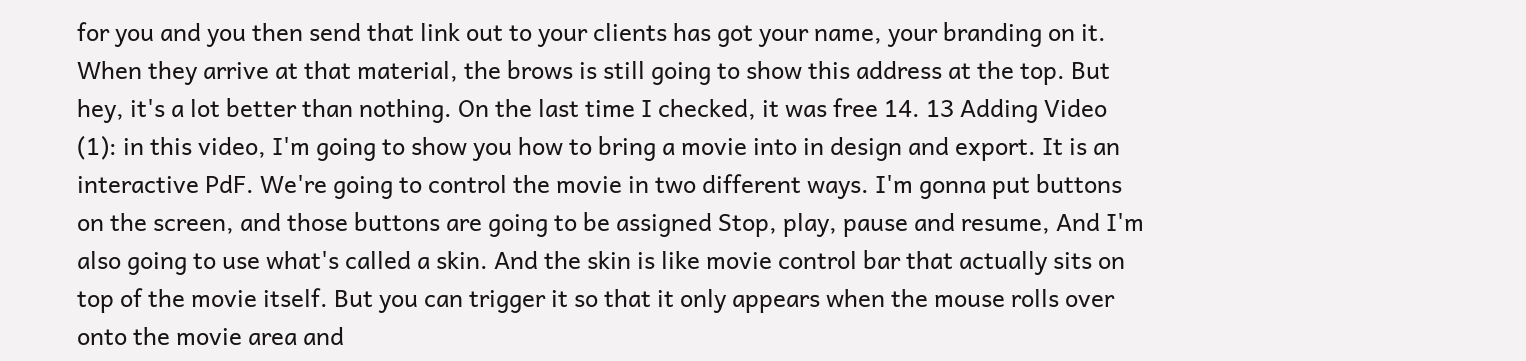for you and you then send that link out to your clients has got your name, your branding on it. When they arrive at that material, the brows is still going to show this address at the top. But hey, it's a lot better than nothing. On the last time I checked, it was free 14. 13 Adding Video (1): in this video, I'm going to show you how to bring a movie into in design and export. It is an interactive PdF. We're going to control the movie in two different ways. I'm gonna put buttons on the screen, and those buttons are going to be assigned Stop, play, pause and resume, And I'm also going to use what's called a skin. And the skin is like movie control bar that actually sits on top of the movie itself. But you can trigger it so that it only appears when the mouse rolls over onto the movie area and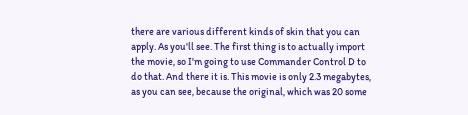there are various different kinds of skin that you can apply. As you'll see. The first thing is to actually import the movie, so I'm going to use Commander Control D to do that. And there it is. This movie is only 2.3 megabytes, as you can see, because the original, which was 20 some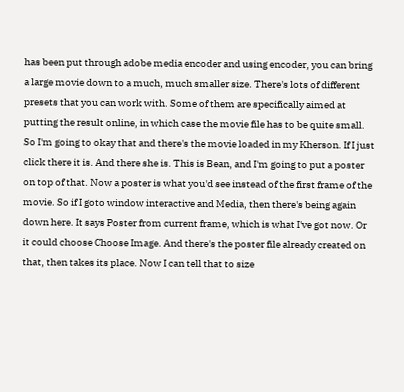has been put through adobe media encoder and using encoder, you can bring a large movie down to a much, much smaller size. There's lots of different presets that you can work with. Some of them are specifically aimed at putting the result online, in which case the movie file has to be quite small. So I'm going to okay that and there's the movie loaded in my Kherson. If I just click there it is. And there she is. This is Bean, and I'm going to put a poster on top of that. Now a poster is what you'd see instead of the first frame of the movie. So if I goto window interactive and Media, then there's being again down here. It says Poster from current frame, which is what I've got now. Or it could choose Choose Image. And there's the poster file already created on that, then takes its place. Now I can tell that to size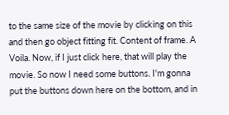to the same size of the movie by clicking on this and then go object fitting fit. Content of frame. A Voila. Now, if I just click here, that will play the movie. So now I need some buttons. I'm gonna put the buttons down here on the bottom, and in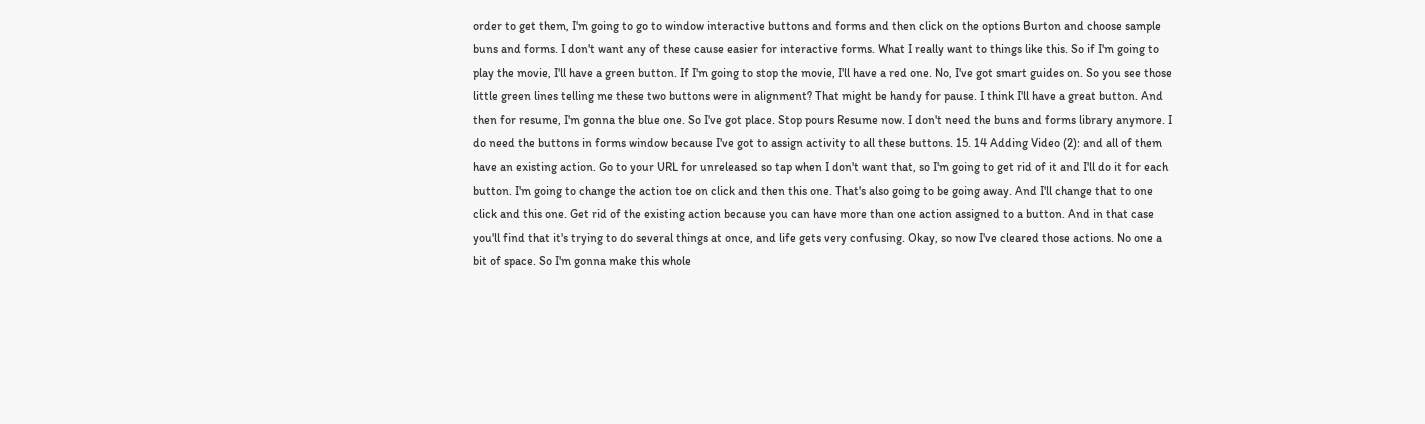order to get them, I'm going to go to window interactive buttons and forms and then click on the options Burton and choose sample buns and forms. I don't want any of these cause easier for interactive forms. What I really want to things like this. So if I'm going to play the movie, I'll have a green button. If I'm going to stop the movie, I'll have a red one. No, I've got smart guides on. So you see those little green lines telling me these two buttons were in alignment? That might be handy for pause. I think I'll have a great button. And then for resume, I'm gonna the blue one. So I've got place. Stop pours Resume now. I don't need the buns and forms library anymore. I do need the buttons in forms window because I've got to assign activity to all these buttons. 15. 14 Adding Video (2): and all of them have an existing action. Go to your URL for unreleased so tap when I don't want that, so I'm going to get rid of it and I'll do it for each button. I'm going to change the action toe on click and then this one. That's also going to be going away. And I'll change that to one click and this one. Get rid of the existing action because you can have more than one action assigned to a button. And in that case you'll find that it's trying to do several things at once, and life gets very confusing. Okay, so now I've cleared those actions. No one a bit of space. So I'm gonna make this whole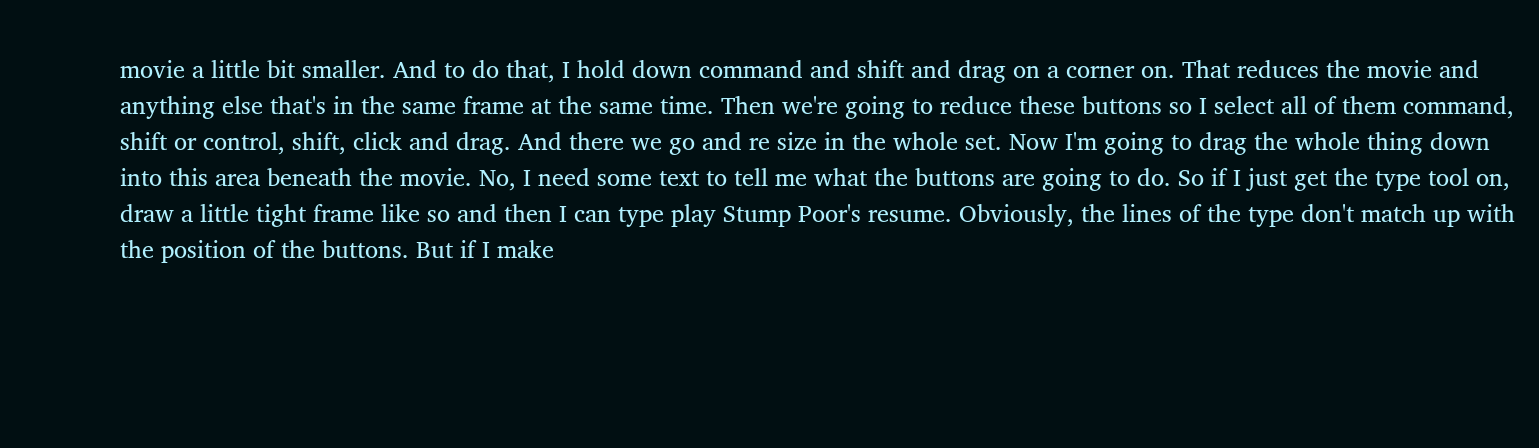movie a little bit smaller. And to do that, I hold down command and shift and drag on a corner on. That reduces the movie and anything else that's in the same frame at the same time. Then we're going to reduce these buttons so I select all of them command, shift or control, shift, click and drag. And there we go and re size in the whole set. Now I'm going to drag the whole thing down into this area beneath the movie. No, I need some text to tell me what the buttons are going to do. So if I just get the type tool on, draw a little tight frame like so and then I can type play Stump Poor's resume. Obviously, the lines of the type don't match up with the position of the buttons. But if I make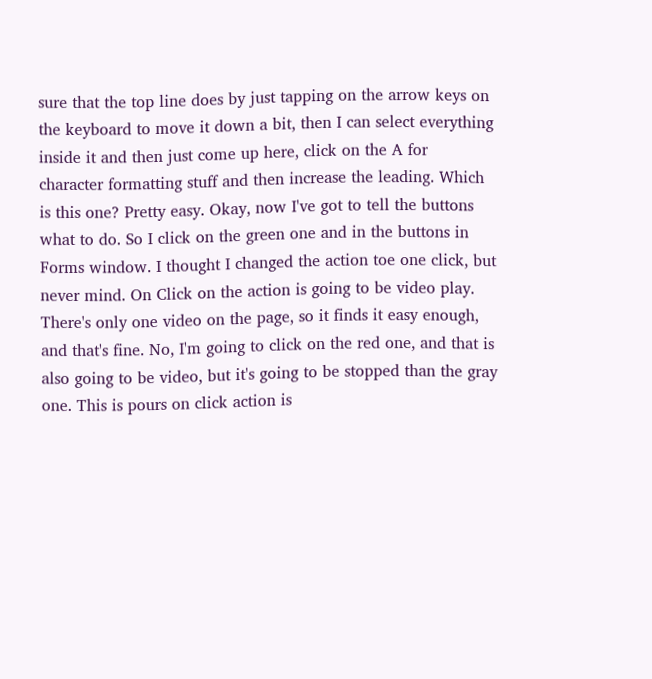sure that the top line does by just tapping on the arrow keys on the keyboard to move it down a bit, then I can select everything inside it and then just come up here, click on the A for character formatting stuff and then increase the leading. Which is this one? Pretty easy. Okay, now I've got to tell the buttons what to do. So I click on the green one and in the buttons in Forms window. I thought I changed the action toe one click, but never mind. On Click on the action is going to be video play. There's only one video on the page, so it finds it easy enough, and that's fine. No, I'm going to click on the red one, and that is also going to be video, but it's going to be stopped than the gray one. This is pours on click action is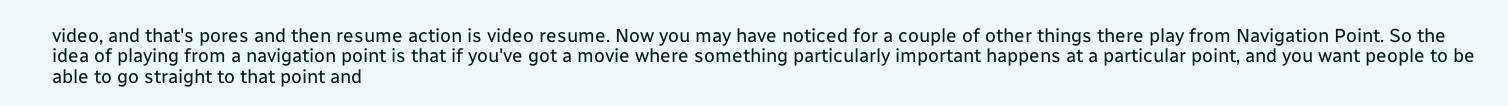video, and that's pores and then resume action is video resume. Now you may have noticed for a couple of other things there play from Navigation Point. So the idea of playing from a navigation point is that if you've got a movie where something particularly important happens at a particular point, and you want people to be able to go straight to that point and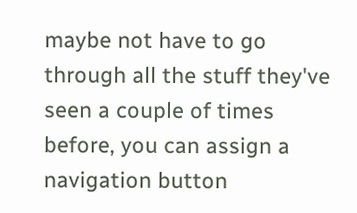maybe not have to go through all the stuff they've seen a couple of times before, you can assign a navigation button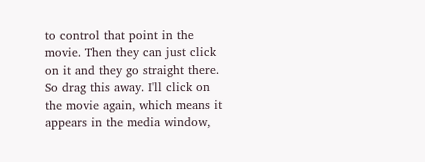to control that point in the movie. Then they can just click on it and they go straight there. So drag this away. I'll click on the movie again, which means it appears in the media window,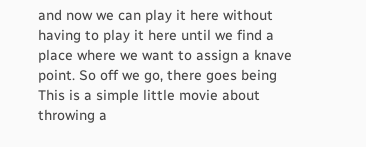and now we can play it here without having to play it here until we find a place where we want to assign a knave point. So off we go, there goes being This is a simple little movie about throwing a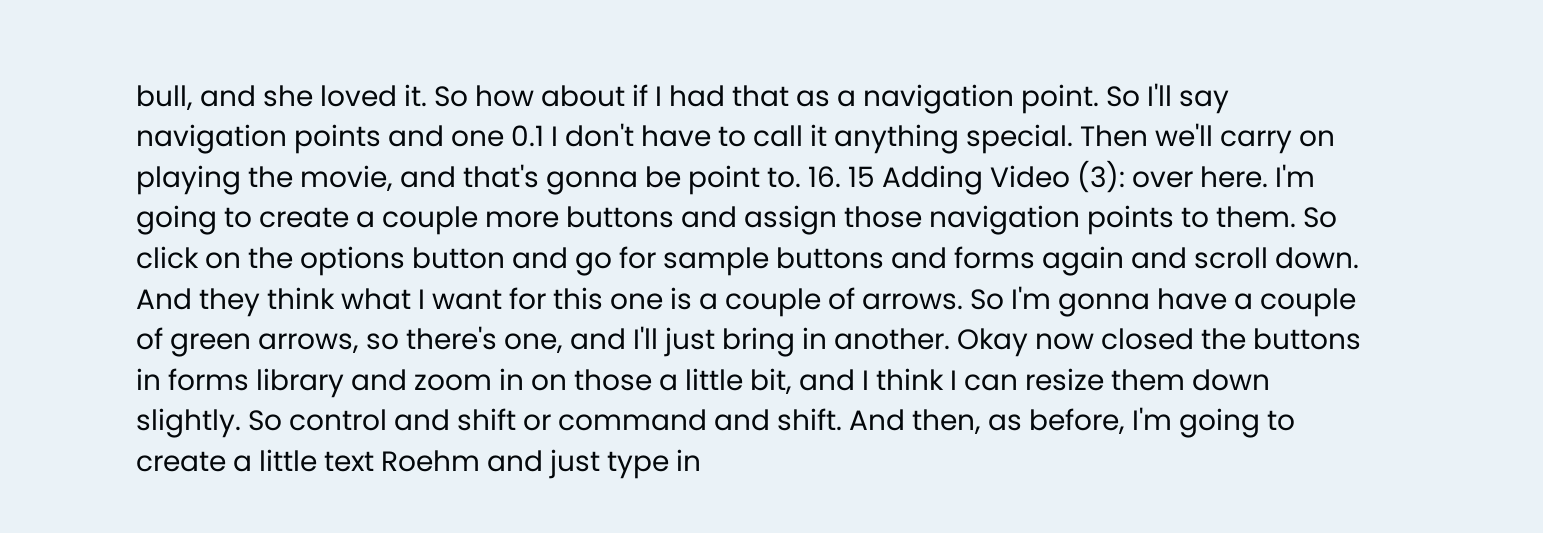bull, and she loved it. So how about if I had that as a navigation point. So I'll say navigation points and one 0.1 I don't have to call it anything special. Then we'll carry on playing the movie, and that's gonna be point to. 16. 15 Adding Video (3): over here. I'm going to create a couple more buttons and assign those navigation points to them. So click on the options button and go for sample buttons and forms again and scroll down. And they think what I want for this one is a couple of arrows. So I'm gonna have a couple of green arrows, so there's one, and I'll just bring in another. Okay now closed the buttons in forms library and zoom in on those a little bit, and I think I can resize them down slightly. So control and shift or command and shift. And then, as before, I'm going to create a little text Roehm and just type in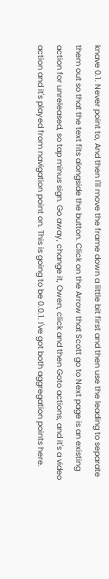knave 0.1. Never point to, And then I'll move the frame down a little bit first and then use the leading to separate them out so that the text fits alongside the button. Click on the Arrow that Scott go to Next page is an existing action for unreleased, so tap minus sign. Go away, change it, Owen, click and then Goto actions, and it's a video action and it's played from navigation point on. This is going to be 0.0.1. I've got both aggregation points here.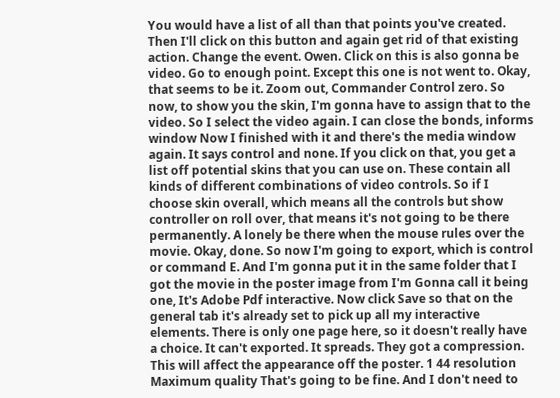You would have a list of all than that points you've created. Then I'll click on this button and again get rid of that existing action. Change the event. Owen. Click on this is also gonna be video. Go to enough point. Except this one is not went to. Okay, that seems to be it. Zoom out, Commander Control zero. So now, to show you the skin, I'm gonna have to assign that to the video. So I select the video again. I can close the bonds, informs window Now I finished with it and there's the media window again. It says control and none. If you click on that, you get a list off potential skins that you can use on. These contain all kinds of different combinations of video controls. So if I choose skin overall, which means all the controls but show controller on roll over, that means it's not going to be there permanently. A lonely be there when the mouse rules over the movie. Okay, done. So now I'm going to export, which is control or command E. And I'm gonna put it in the same folder that I got the movie in the poster image from I'm Gonna call it being one, It's Adobe Pdf interactive. Now click Save so that on the general tab it's already set to pick up all my interactive elements. There is only one page here, so it doesn't really have a choice. It can't exported. It spreads. They got a compression. This will affect the appearance off the poster. 1 44 resolution Maximum quality That's going to be fine. And I don't need to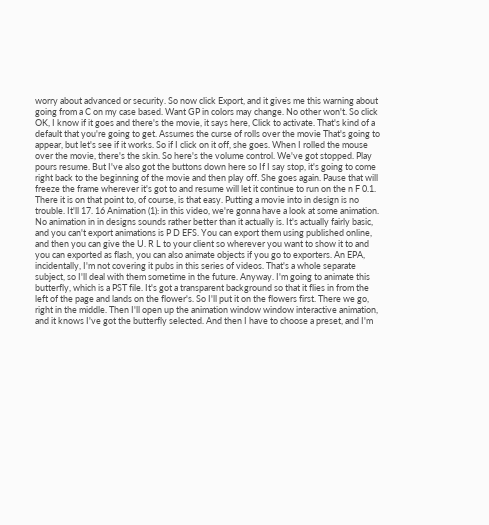worry about advanced or security. So now click Export, and it gives me this warning about going from a C on my case based. Want GP in colors may change. No other won't. So click OK, I know if it goes and there's the movie, it says here, Click to activate. That's kind of a default that you're going to get. Assumes the curse of rolls over the movie That's going to appear, but let's see if it works. So if I click on it off, she goes. When I rolled the mouse over the movie, there's the skin. So here's the volume control. We've got stopped. Play pours resume. But I've also got the buttons down here so If I say stop, it's going to come right back to the beginning of the movie and then play off. She goes again. Pause that will freeze the frame wherever it's got to and resume will let it continue to run on the n F 0.1. There it is on that point to, of course, is that easy. Putting a movie into in design is no trouble. It'll 17. 16 Animation (1): in this video, we're gonna have a look at some animation. No animation in in designs sounds rather better than it actually is. It's actually fairly basic, and you can't export animations is P D EFS. You can export them using published online, and then you can give the U. R L to your client so wherever you want to show it to and you can exported as flash, you can also animate objects if you go to exporters. An EPA, incidentally, I'm not covering it pubs in this series of videos. That's a whole separate subject, so I'll deal with them sometime in the future. Anyway. I'm going to animate this butterfly, which is a PST file. It's got a transparent background so that it flies in from the left of the page and lands on the flower's. So I'll put it on the flowers first. There we go, right in the middle. Then I'll open up the animation window window interactive animation, and it knows I've got the butterfly selected. And then I have to choose a preset, and I'm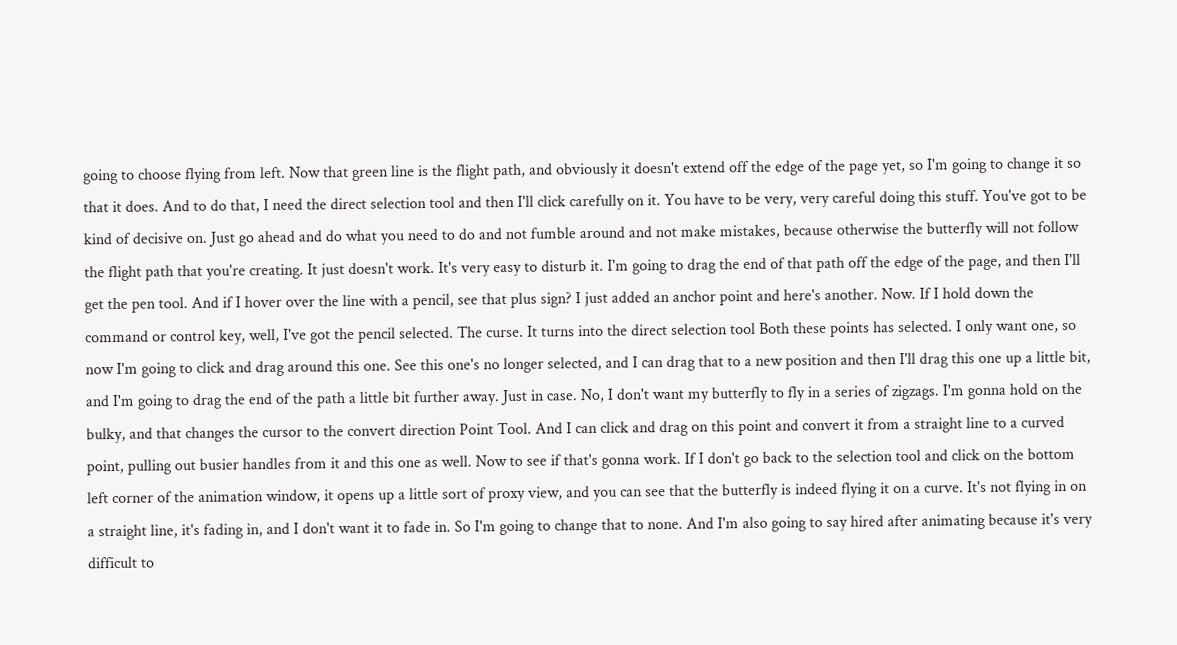going to choose flying from left. Now that green line is the flight path, and obviously it doesn't extend off the edge of the page yet, so I'm going to change it so that it does. And to do that, I need the direct selection tool and then I'll click carefully on it. You have to be very, very careful doing this stuff. You've got to be kind of decisive on. Just go ahead and do what you need to do and not fumble around and not make mistakes, because otherwise the butterfly will not follow the flight path that you're creating. It just doesn't work. It's very easy to disturb it. I'm going to drag the end of that path off the edge of the page, and then I'll get the pen tool. And if I hover over the line with a pencil, see that plus sign? I just added an anchor point and here's another. Now. If I hold down the command or control key, well, I've got the pencil selected. The curse. It turns into the direct selection tool Both these points has selected. I only want one, so now I'm going to click and drag around this one. See this one's no longer selected, and I can drag that to a new position and then I'll drag this one up a little bit, and I'm going to drag the end of the path a little bit further away. Just in case. No, I don't want my butterfly to fly in a series of zigzags. I'm gonna hold on the bulky, and that changes the cursor to the convert direction Point Tool. And I can click and drag on this point and convert it from a straight line to a curved point, pulling out busier handles from it and this one as well. Now to see if that's gonna work. If I don't go back to the selection tool and click on the bottom left corner of the animation window, it opens up a little sort of proxy view, and you can see that the butterfly is indeed flying it on a curve. It's not flying in on a straight line, it's fading in, and I don't want it to fade in. So I'm going to change that to none. And I'm also going to say hired after animating because it's very difficult to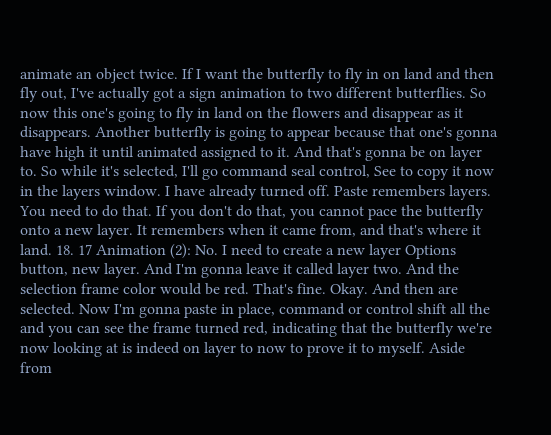animate an object twice. If I want the butterfly to fly in on land and then fly out, I've actually got a sign animation to two different butterflies. So now this one's going to fly in land on the flowers and disappear as it disappears. Another butterfly is going to appear because that one's gonna have high it until animated assigned to it. And that's gonna be on layer to. So while it's selected, I'll go command seal control, See to copy it now in the layers window. I have already turned off. Paste remembers layers. You need to do that. If you don't do that, you cannot pace the butterfly onto a new layer. It remembers when it came from, and that's where it land. 18. 17 Animation (2): No. I need to create a new layer Options button, new layer. And I'm gonna leave it called layer two. And the selection frame color would be red. That's fine. Okay. And then are selected. Now I'm gonna paste in place, command or control shift all the and you can see the frame turned red, indicating that the butterfly we're now looking at is indeed on layer to now to prove it to myself. Aside from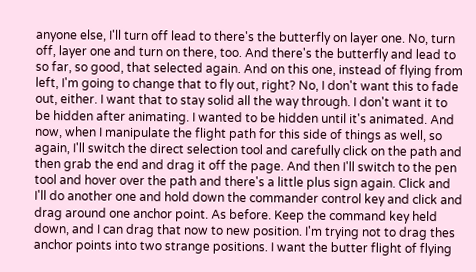anyone else, I'll turn off lead to there's the butterfly on layer one. No, turn off, layer one and turn on there, too. And there's the butterfly and lead to so far, so good, that selected again. And on this one, instead of flying from left, I'm going to change that to fly out, right? No, I don't want this to fade out, either. I want that to stay solid all the way through. I don't want it to be hidden after animating. I wanted to be hidden until it's animated. And now, when I manipulate the flight path for this side of things as well, so again, I'll switch the direct selection tool and carefully click on the path and then grab the end and drag it off the page. And then I'll switch to the pen tool and hover over the path and there's a little plus sign again. Click and I'll do another one and hold down the commander control key and click and drag around one anchor point. As before. Keep the command key held down, and I can drag that now to new position. I'm trying not to drag thes anchor points into two strange positions. I want the butter flight of flying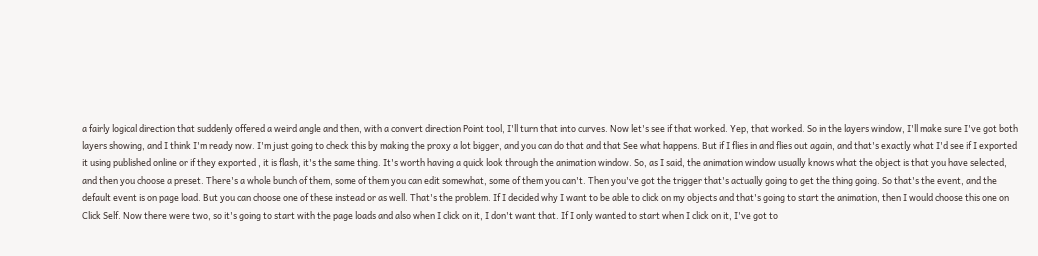a fairly logical direction that suddenly offered a weird angle and then, with a convert direction Point tool, I'll turn that into curves. Now let's see if that worked. Yep, that worked. So in the layers window, I'll make sure I've got both layers showing, and I think I'm ready now. I'm just going to check this by making the proxy a lot bigger, and you can do that and that See what happens. But if I flies in and flies out again, and that's exactly what I'd see if I exported it using published online or if they exported , it is flash, it's the same thing. It's worth having a quick look through the animation window. So, as I said, the animation window usually knows what the object is that you have selected, and then you choose a preset. There's a whole bunch of them, some of them you can edit somewhat, some of them you can't. Then you've got the trigger that's actually going to get the thing going. So that's the event, and the default event is on page load. But you can choose one of these instead or as well. That's the problem. If I decided why I want to be able to click on my objects and that's going to start the animation, then I would choose this one on Click Self. Now there were two, so it's going to start with the page loads and also when I click on it, I don't want that. If I only wanted to start when I click on it, I've got to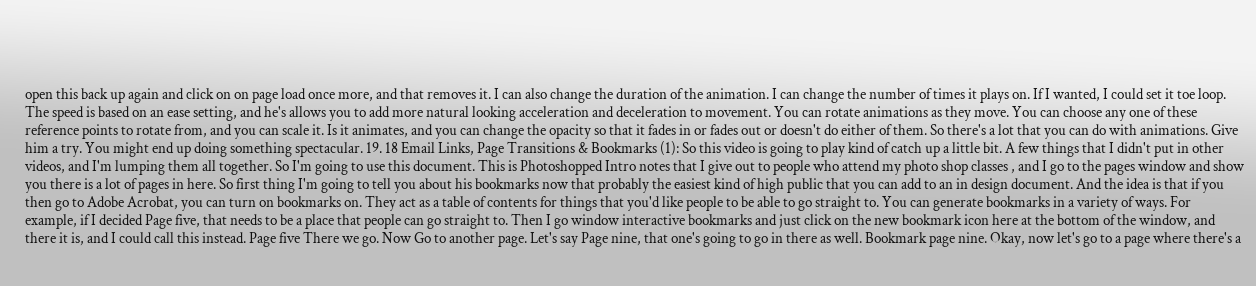open this back up again and click on on page load once more, and that removes it. I can also change the duration of the animation. I can change the number of times it plays on. If I wanted, I could set it toe loop. The speed is based on an ease setting, and he's allows you to add more natural looking acceleration and deceleration to movement. You can rotate animations as they move. You can choose any one of these reference points to rotate from, and you can scale it. Is it animates, and you can change the opacity so that it fades in or fades out or doesn't do either of them. So there's a lot that you can do with animations. Give him a try. You might end up doing something spectacular. 19. 18 Email Links, Page Transitions & Bookmarks (1): So this video is going to play kind of catch up a little bit. A few things that I didn't put in other videos, and I'm lumping them all together. So I'm going to use this document. This is Photoshopped Intro notes that I give out to people who attend my photo shop classes , and I go to the pages window and show you there is a lot of pages in here. So first thing I'm going to tell you about his bookmarks now that probably the easiest kind of high public that you can add to an in design document. And the idea is that if you then go to Adobe Acrobat, you can turn on bookmarks on. They act as a table of contents for things that you'd like people to be able to go straight to. You can generate bookmarks in a variety of ways. For example, if I decided Page five, that needs to be a place that people can go straight to. Then I go window interactive bookmarks and just click on the new bookmark icon here at the bottom of the window, and there it is, and I could call this instead. Page five There we go. Now Go to another page. Let's say Page nine, that one's going to go in there as well. Bookmark page nine. Okay, now let's go to a page where there's a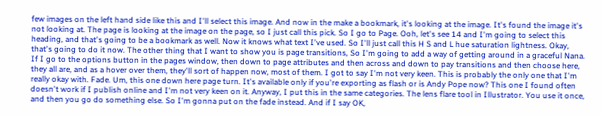few images on the left hand side like this and I'll select this image. And now in the make a bookmark, it's looking at the image. It's found the image it's not looking at. The page is looking at the image on the page, so I just call this pick. So I go to Page. Ooh, let's see 14 and I'm going to select this heading, and that's going to be a bookmark as well. Now it knows what text I've used. So I'll just call this H S and L hue saturation lightness. Okay, that's going to do it now. The other thing that I want to show you is page transitions, So I'm going to add a way of getting around in a graceful Nana. If I go to the options button in the pages window, then down to page attributes and then across and down to pay transitions and then choose here, they all are, and as a hover over them, they'll sort of happen now, most of them. I got to say I'm not very keen. This is probably the only one that I'm really okay with. Fade. Um, this one down here page turn. It's available only if you're exporting as flash or is Andy Pope now? This one I found often doesn't work if I publish online and I'm not very keen on it. Anyway, I put this in the same categories. The lens flare tool in Illustrator. You use it once, and then you go do something else. So I'm gonna put on the fade instead. And if I say OK,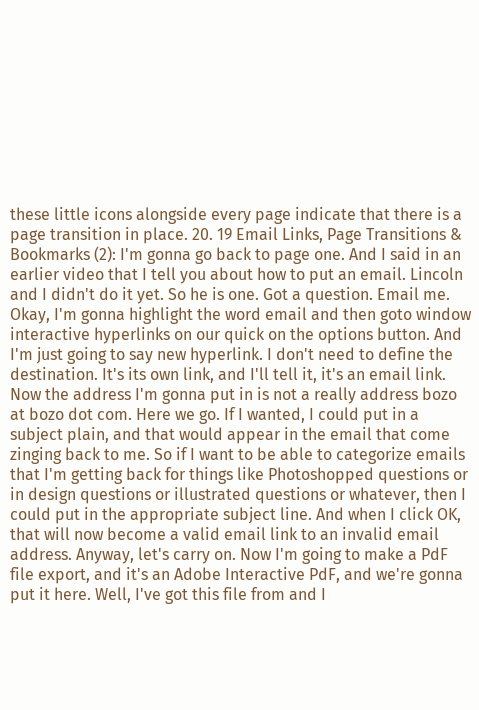these little icons alongside every page indicate that there is a page transition in place. 20. 19 Email Links, Page Transitions & Bookmarks (2): I'm gonna go back to page one. And I said in an earlier video that I tell you about how to put an email. Lincoln and I didn't do it yet. So he is one. Got a question. Email me. Okay, I'm gonna highlight the word email and then goto window interactive hyperlinks on our quick on the options button. And I'm just going to say new hyperlink. I don't need to define the destination. It's its own link, and I'll tell it, it's an email link. Now the address I'm gonna put in is not a really address bozo at bozo dot com. Here we go. If I wanted, I could put in a subject plain, and that would appear in the email that come zinging back to me. So if I want to be able to categorize emails that I'm getting back for things like Photoshopped questions or in design questions or illustrated questions or whatever, then I could put in the appropriate subject line. And when I click OK, that will now become a valid email link to an invalid email address. Anyway, let's carry on. Now I'm going to make a PdF file export, and it's an Adobe Interactive PdF, and we're gonna put it here. Well, I've got this file from and I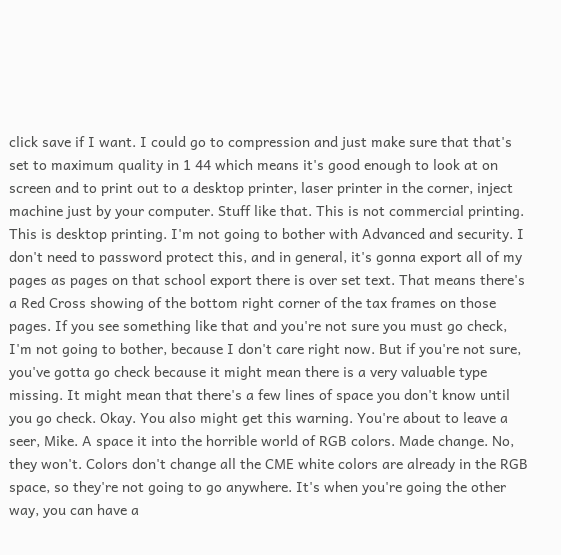click save if I want. I could go to compression and just make sure that that's set to maximum quality in 1 44 which means it's good enough to look at on screen and to print out to a desktop printer, laser printer in the corner, inject machine just by your computer. Stuff like that. This is not commercial printing. This is desktop printing. I'm not going to bother with Advanced and security. I don't need to password protect this, and in general, it's gonna export all of my pages as pages on that school export there is over set text. That means there's a Red Cross showing of the bottom right corner of the tax frames on those pages. If you see something like that and you're not sure you must go check, I'm not going to bother, because I don't care right now. But if you're not sure, you've gotta go check because it might mean there is a very valuable type missing. It might mean that there's a few lines of space you don't know until you go check. Okay. You also might get this warning. You're about to leave a seer, Mike. A space it into the horrible world of RGB colors. Made change. No, they won't. Colors don't change all the CME white colors are already in the RGB space, so they're not going to go anywhere. It's when you're going the other way, you can have a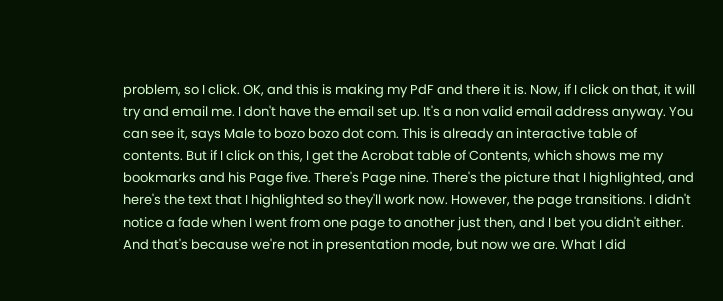problem, so I click. OK, and this is making my PdF and there it is. Now, if I click on that, it will try and email me. I don't have the email set up. It's a non valid email address anyway. You can see it, says Male to bozo bozo dot com. This is already an interactive table of contents. But if I click on this, I get the Acrobat table of Contents, which shows me my bookmarks and his Page five. There's Page nine. There's the picture that I highlighted, and here's the text that I highlighted so they'll work now. However, the page transitions. I didn't notice a fade when I went from one page to another just then, and I bet you didn't either. And that's because we're not in presentation mode, but now we are. What I did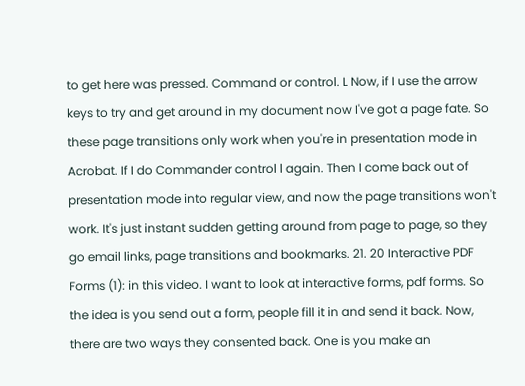to get here was pressed. Command or control. L Now, if I use the arrow keys to try and get around in my document now I've got a page fate. So these page transitions only work when you're in presentation mode in Acrobat. If I do Commander control l again. Then I come back out of presentation mode into regular view, and now the page transitions won't work. It's just instant sudden getting around from page to page, so they go email links, page transitions and bookmarks. 21. 20 Interactive PDF Forms (1): in this video. I want to look at interactive forms, pdf forms. So the idea is you send out a form, people fill it in and send it back. Now, there are two ways they consented back. One is you make an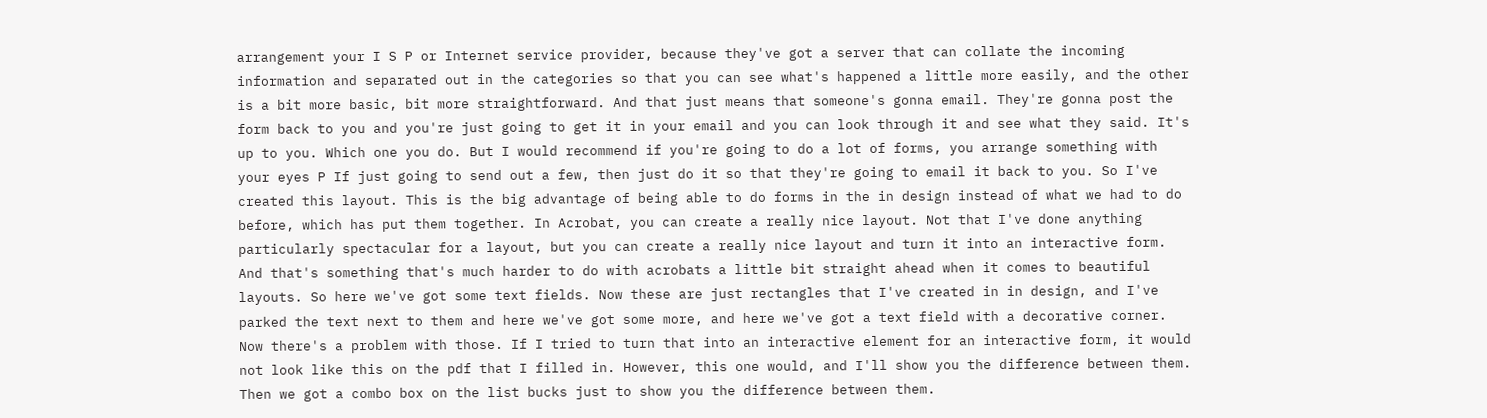arrangement your I S P or Internet service provider, because they've got a server that can collate the incoming information and separated out in the categories so that you can see what's happened a little more easily, and the other is a bit more basic, bit more straightforward. And that just means that someone's gonna email. They're gonna post the form back to you and you're just going to get it in your email and you can look through it and see what they said. It's up to you. Which one you do. But I would recommend if you're going to do a lot of forms, you arrange something with your eyes P If just going to send out a few, then just do it so that they're going to email it back to you. So I've created this layout. This is the big advantage of being able to do forms in the in design instead of what we had to do before, which has put them together. In Acrobat, you can create a really nice layout. Not that I've done anything particularly spectacular for a layout, but you can create a really nice layout and turn it into an interactive form. And that's something that's much harder to do with acrobats a little bit straight ahead when it comes to beautiful layouts. So here we've got some text fields. Now these are just rectangles that I've created in in design, and I've parked the text next to them and here we've got some more, and here we've got a text field with a decorative corner. Now there's a problem with those. If I tried to turn that into an interactive element for an interactive form, it would not look like this on the pdf that I filled in. However, this one would, and I'll show you the difference between them. Then we got a combo box on the list bucks just to show you the difference between them.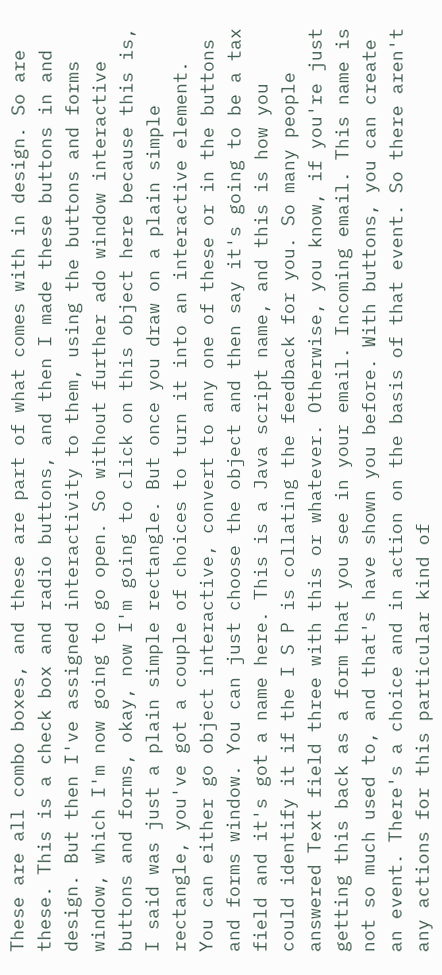These are all combo boxes, and these are part of what comes with in design. So are these. This is a check box and radio buttons, and then I made these buttons in and design. But then I've assigned interactivity to them, using the buttons and forms window, which I'm now going to go open. So without further ado window interactive buttons and forms, okay, now I'm going to click on this object here because this is, I said was just a plain simple rectangle. But once you draw on a plain simple rectangle, you've got a couple of choices to turn it into an interactive element. You can either go object interactive, convert to any one of these or in the buttons and forms window. You can just choose the object and then say it's going to be a tax field and it's got a name here. This is a Java script name, and this is how you could identify it if the I S P is collating the feedback for you. So many people answered Text field three with this or whatever. Otherwise, you know, if you're just getting this back as a form that you see in your email. Incoming email. This name is not so much used to, and that's have shown you before. With buttons, you can create an event. There's a choice and in action on the basis of that event. So there aren't any actions for this particular kind of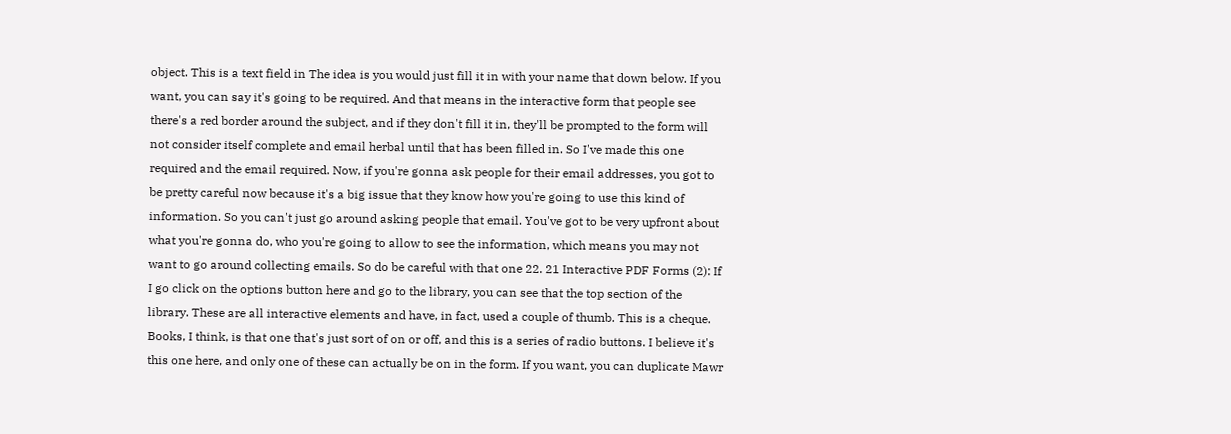object. This is a text field in The idea is you would just fill it in with your name that down below. If you want, you can say it's going to be required. And that means in the interactive form that people see there's a red border around the subject, and if they don't fill it in, they'll be prompted to the form will not consider itself complete and email herbal until that has been filled in. So I've made this one required and the email required. Now, if you're gonna ask people for their email addresses, you got to be pretty careful now because it's a big issue that they know how you're going to use this kind of information. So you can't just go around asking people that email. You've got to be very upfront about what you're gonna do, who you're going to allow to see the information, which means you may not want to go around collecting emails. So do be careful with that one 22. 21 Interactive PDF Forms (2): If I go click on the options button here and go to the library, you can see that the top section of the library. These are all interactive elements and have, in fact, used a couple of thumb. This is a cheque. Books, I think, is that one that's just sort of on or off, and this is a series of radio buttons. I believe it's this one here, and only one of these can actually be on in the form. If you want, you can duplicate Mawr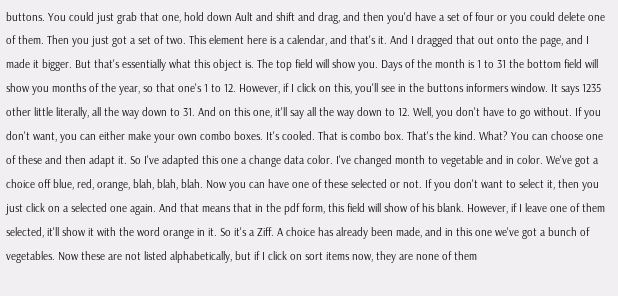buttons. You could just grab that one, hold down Ault and shift and drag, and then you'd have a set of four or you could delete one of them. Then you just got a set of two. This element here is a calendar, and that's it. And I dragged that out onto the page, and I made it bigger. But that's essentially what this object is. The top field will show you. Days of the month is 1 to 31 the bottom field will show you months of the year, so that one's 1 to 12. However, if I click on this, you'll see in the buttons informers window. It says 1235 other little literally, all the way down to 31. And on this one, it'll say all the way down to 12. Well, you don't have to go without. If you don't want, you can either make your own combo boxes. It's cooled. That is combo box. That's the kind. What? You can choose one of these and then adapt it. So I've adapted this one a change data color. I've changed month to vegetable and in color. We've got a choice off blue, red, orange, blah, blah, blah. Now you can have one of these selected or not. If you don't want to select it, then you just click on a selected one again. And that means that in the pdf form, this field will show of his blank. However, if I leave one of them selected, it'll show it with the word orange in it. So it's a Ziff. A choice has already been made, and in this one we've got a bunch of vegetables. Now these are not listed alphabetically, but if I click on sort items now, they are none of them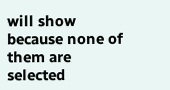will show because none of them are selected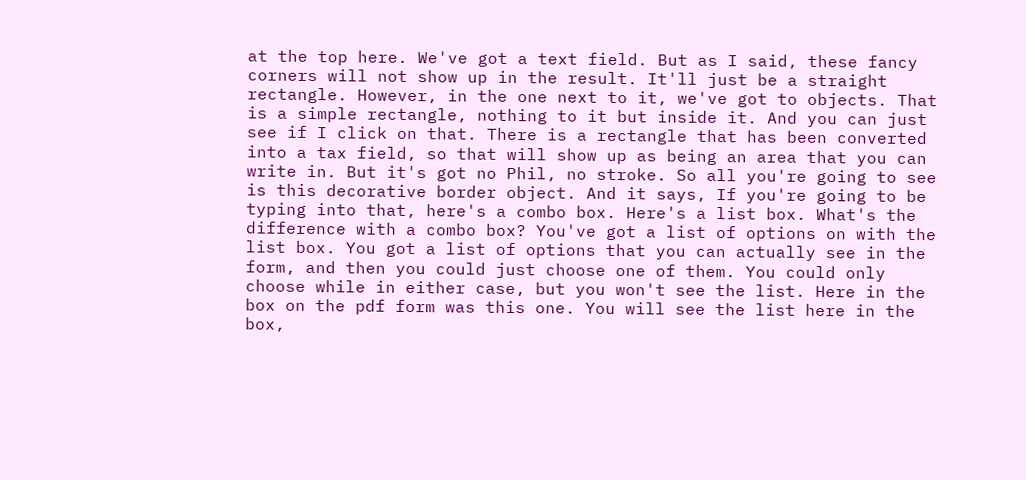at the top here. We've got a text field. But as I said, these fancy corners will not show up in the result. It'll just be a straight rectangle. However, in the one next to it, we've got to objects. That is a simple rectangle, nothing to it but inside it. And you can just see if I click on that. There is a rectangle that has been converted into a tax field, so that will show up as being an area that you can write in. But it's got no Phil, no stroke. So all you're going to see is this decorative border object. And it says, If you're going to be typing into that, here's a combo box. Here's a list box. What's the difference with a combo box? You've got a list of options on with the list box. You got a list of options that you can actually see in the form, and then you could just choose one of them. You could only choose while in either case, but you won't see the list. Here in the box on the pdf form was this one. You will see the list here in the box,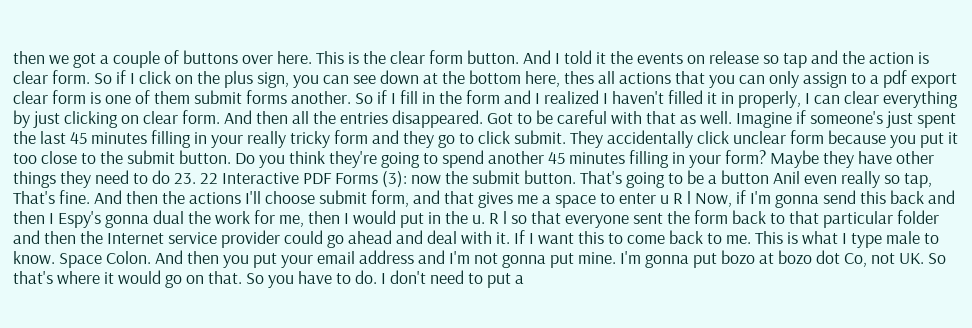then we got a couple of buttons over here. This is the clear form button. And I told it the events on release so tap and the action is clear form. So if I click on the plus sign, you can see down at the bottom here, thes all actions that you can only assign to a pdf export clear form is one of them submit forms another. So if I fill in the form and I realized I haven't filled it in properly, I can clear everything by just clicking on clear form. And then all the entries disappeared. Got to be careful with that as well. Imagine if someone's just spent the last 45 minutes filling in your really tricky form and they go to click submit. They accidentally click unclear form because you put it too close to the submit button. Do you think they're going to spend another 45 minutes filling in your form? Maybe they have other things they need to do 23. 22 Interactive PDF Forms (3): now the submit button. That's going to be a button Anil even really so tap, That's fine. And then the actions I'll choose submit form, and that gives me a space to enter u R l Now, if I'm gonna send this back and then I Espy's gonna dual the work for me, then I would put in the u. R l so that everyone sent the form back to that particular folder and then the Internet service provider could go ahead and deal with it. If I want this to come back to me. This is what I type male to know. Space Colon. And then you put your email address and I'm not gonna put mine. I'm gonna put bozo at bozo dot Co, not UK. So that's where it would go on that. So you have to do. I don't need to put a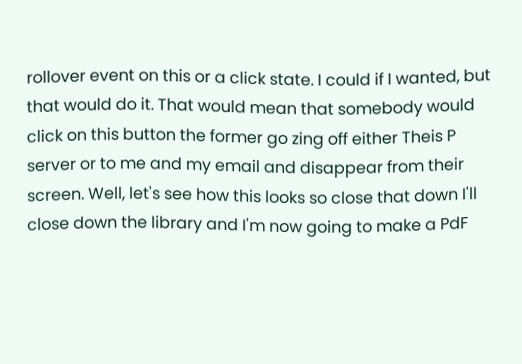rollover event on this or a click state. I could if I wanted, but that would do it. That would mean that somebody would click on this button the former go zing off either Theis P server or to me and my email and disappear from their screen. Well, let's see how this looks so close that down I'll close down the library and I'm now going to make a PdF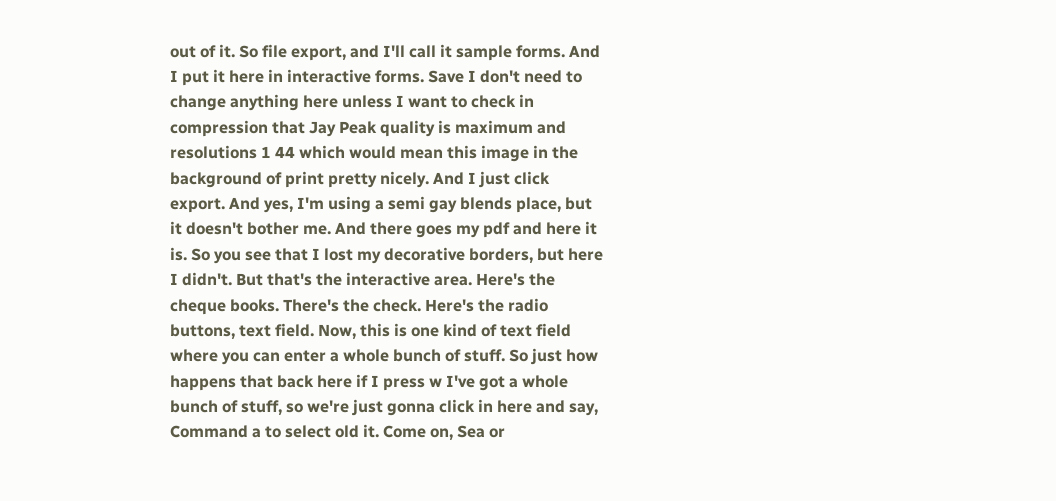out of it. So file export, and I'll call it sample forms. And I put it here in interactive forms. Save I don't need to change anything here unless I want to check in compression that Jay Peak quality is maximum and resolutions 1 44 which would mean this image in the background of print pretty nicely. And I just click export. And yes, I'm using a semi gay blends place, but it doesn't bother me. And there goes my pdf and here it is. So you see that I lost my decorative borders, but here I didn't. But that's the interactive area. Here's the cheque books. There's the check. Here's the radio buttons, text field. Now, this is one kind of text field where you can enter a whole bunch of stuff. So just how happens that back here if I press w I've got a whole bunch of stuff, so we're just gonna click in here and say, Command a to select old it. Come on, Sea or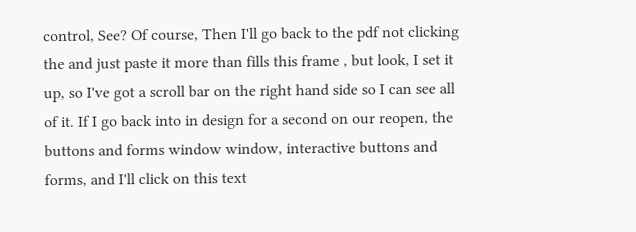control, See? Of course, Then I'll go back to the pdf not clicking the and just paste it more than fills this frame , but look, I set it up, so I've got a scroll bar on the right hand side so I can see all of it. If I go back into in design for a second on our reopen, the buttons and forms window window, interactive buttons and forms, and I'll click on this text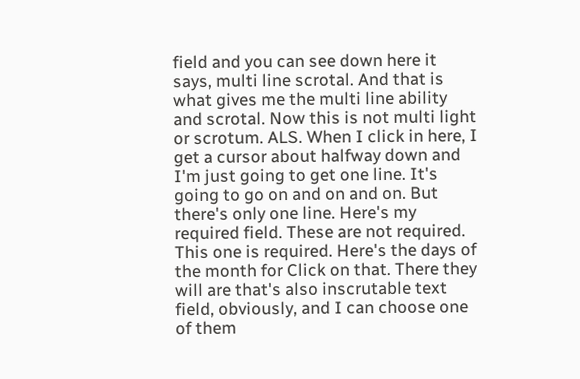field and you can see down here it says, multi line scrotal. And that is what gives me the multi line ability and scrotal. Now this is not multi light or scrotum. ALS. When I click in here, I get a cursor about halfway down and I'm just going to get one line. It's going to go on and on and on. But there's only one line. Here's my required field. These are not required. This one is required. Here's the days of the month for Click on that. There they will are that's also inscrutable text field, obviously, and I can choose one of them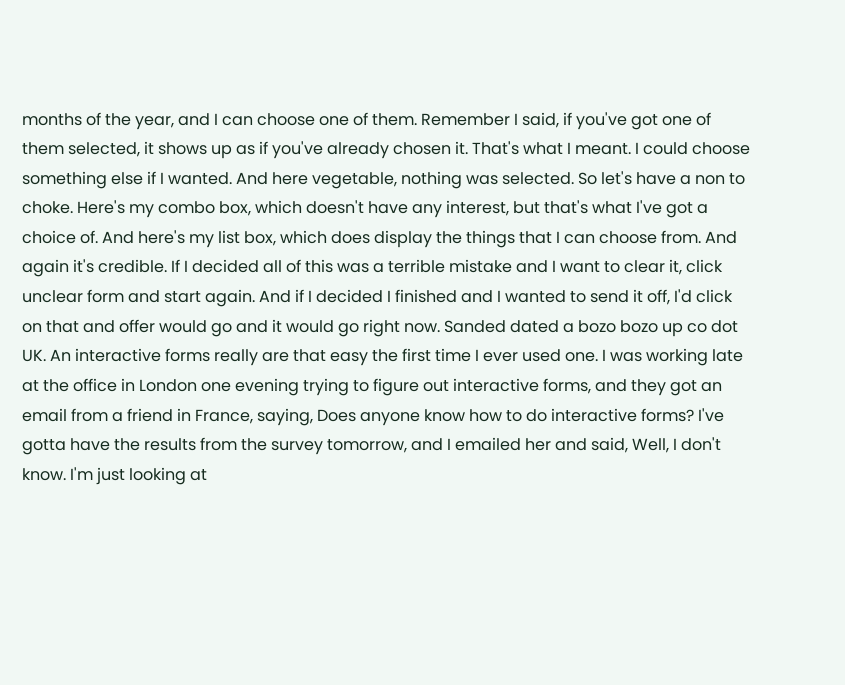months of the year, and I can choose one of them. Remember I said, if you've got one of them selected, it shows up as if you've already chosen it. That's what I meant. I could choose something else if I wanted. And here vegetable, nothing was selected. So let's have a non to choke. Here's my combo box, which doesn't have any interest, but that's what I've got a choice of. And here's my list box, which does display the things that I can choose from. And again it's credible. If I decided all of this was a terrible mistake and I want to clear it, click unclear form and start again. And if I decided I finished and I wanted to send it off, I'd click on that and offer would go and it would go right now. Sanded dated a bozo bozo up co dot UK. An interactive forms really are that easy the first time I ever used one. I was working late at the office in London one evening trying to figure out interactive forms, and they got an email from a friend in France, saying, Does anyone know how to do interactive forms? I've gotta have the results from the survey tomorrow, and I emailed her and said, Well, I don't know. I'm just looking at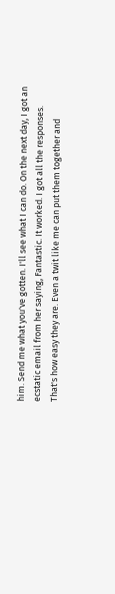him. Send me what you've gotten. I'll see what I can do. On the next day, I got an ecstatic email from her saying, Fantastic. It worked. I got all the responses. That's how easy they are. Even a twit like me can put them together and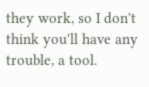they work, so I don't think you'll have any trouble, a tool.